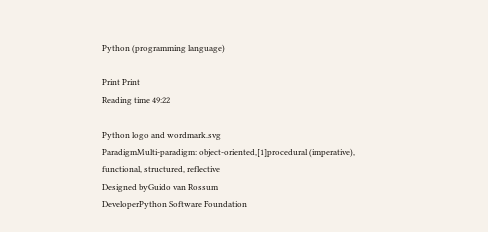Python (programming language)

Print Print
Reading time 49:22

Python logo and wordmark.svg
ParadigmMulti-paradigm: object-oriented,[1]procedural (imperative), functional, structured, reflective
Designed byGuido van Rossum
DeveloperPython Software Foundation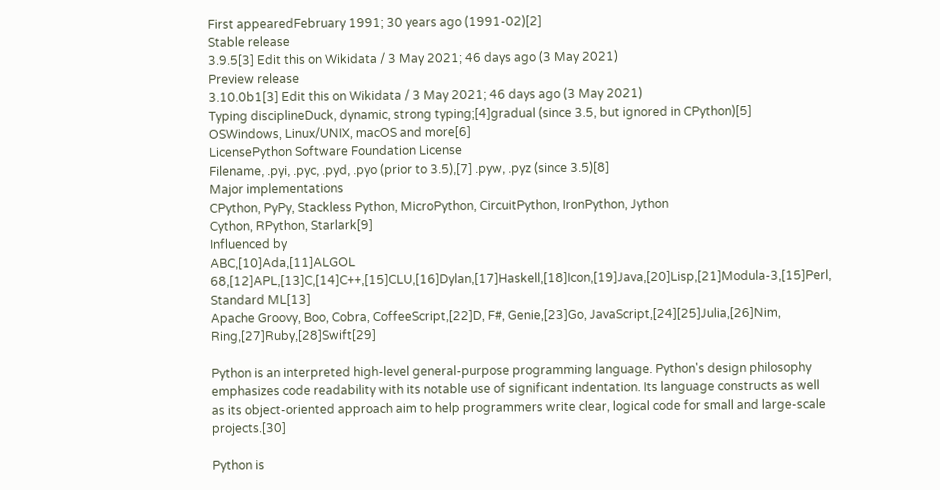First appearedFebruary 1991; 30 years ago (1991-02)[2]
Stable release
3.9.5[3] Edit this on Wikidata / 3 May 2021; 46 days ago (3 May 2021)
Preview release
3.10.0b1[3] Edit this on Wikidata / 3 May 2021; 46 days ago (3 May 2021)
Typing disciplineDuck, dynamic, strong typing;[4]gradual (since 3.5, but ignored in CPython)[5]
OSWindows, Linux/UNIX, macOS and more[6]
LicensePython Software Foundation License
Filename, .pyi, .pyc, .pyd, .pyo (prior to 3.5),[7] .pyw, .pyz (since 3.5)[8]
Major implementations
CPython, PyPy, Stackless Python, MicroPython, CircuitPython, IronPython, Jython
Cython, RPython, Starlark[9]
Influenced by
ABC,[10]Ada,[11]ALGOL 68,[12]APL,[13]C,[14]C++,[15]CLU,[16]Dylan,[17]Haskell,[18]Icon,[19]Java,[20]Lisp,[21]Modula-3,[15]Perl, Standard ML[13]
Apache Groovy, Boo, Cobra, CoffeeScript,[22]D, F#, Genie,[23]Go, JavaScript,[24][25]Julia,[26]Nim, Ring,[27]Ruby,[28]Swift[29]

Python is an interpreted high-level general-purpose programming language. Python's design philosophy emphasizes code readability with its notable use of significant indentation. Its language constructs as well as its object-oriented approach aim to help programmers write clear, logical code for small and large-scale projects.[30]

Python is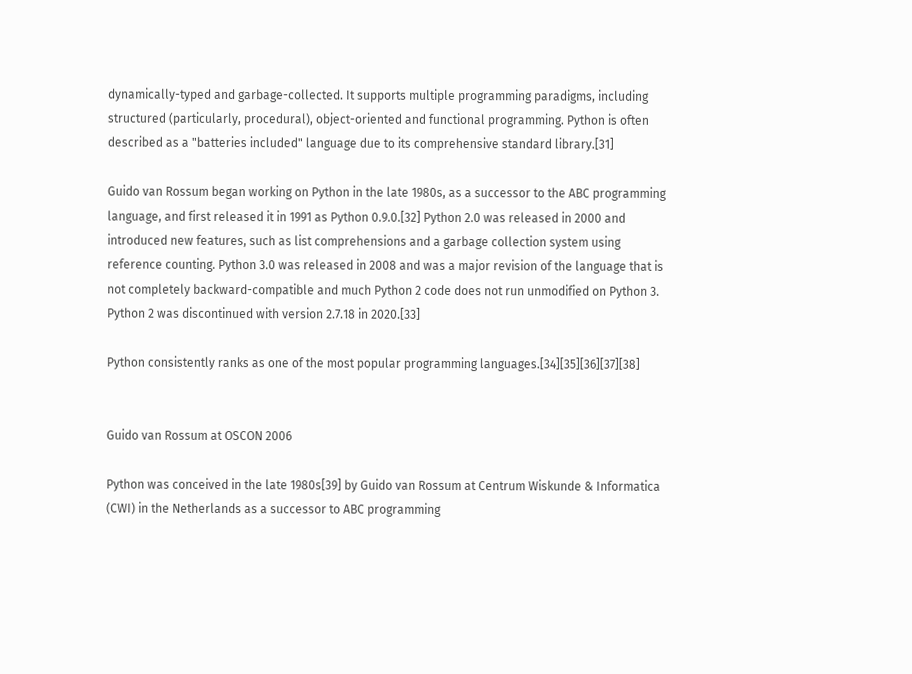dynamically-typed and garbage-collected. It supports multiple programming paradigms, including structured (particularly, procedural), object-oriented and functional programming. Python is often described as a "batteries included" language due to its comprehensive standard library.[31]

Guido van Rossum began working on Python in the late 1980s, as a successor to the ABC programming language, and first released it in 1991 as Python 0.9.0.[32] Python 2.0 was released in 2000 and introduced new features, such as list comprehensions and a garbage collection system using reference counting. Python 3.0 was released in 2008 and was a major revision of the language that is not completely backward-compatible and much Python 2 code does not run unmodified on Python 3. Python 2 was discontinued with version 2.7.18 in 2020.[33]

Python consistently ranks as one of the most popular programming languages.[34][35][36][37][38]


Guido van Rossum at OSCON 2006

Python was conceived in the late 1980s[39] by Guido van Rossum at Centrum Wiskunde & Informatica (CWI) in the Netherlands as a successor to ABC programming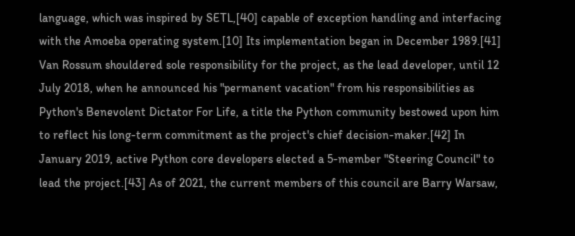language, which was inspired by SETL,[40] capable of exception handling and interfacing with the Amoeba operating system.[10] Its implementation began in December 1989.[41] Van Rossum shouldered sole responsibility for the project, as the lead developer, until 12 July 2018, when he announced his "permanent vacation" from his responsibilities as Python's Benevolent Dictator For Life, a title the Python community bestowed upon him to reflect his long-term commitment as the project's chief decision-maker.[42] In January 2019, active Python core developers elected a 5-member "Steering Council" to lead the project.[43] As of 2021, the current members of this council are Barry Warsaw,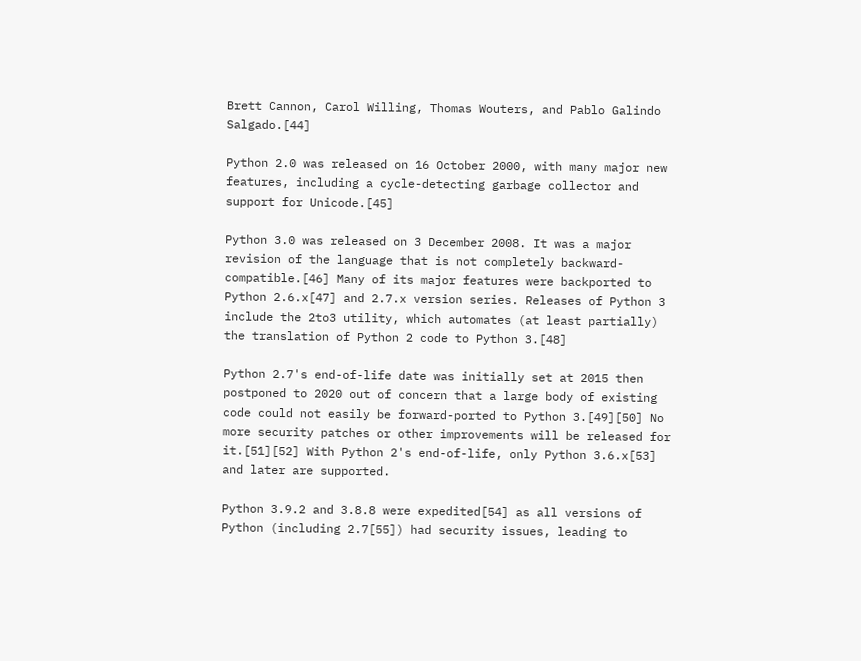Brett Cannon, Carol Willing, Thomas Wouters, and Pablo Galindo Salgado.[44]

Python 2.0 was released on 16 October 2000, with many major new features, including a cycle-detecting garbage collector and support for Unicode.[45]

Python 3.0 was released on 3 December 2008. It was a major revision of the language that is not completely backward-compatible.[46] Many of its major features were backported to Python 2.6.x[47] and 2.7.x version series. Releases of Python 3 include the 2to3 utility, which automates (at least partially) the translation of Python 2 code to Python 3.[48]

Python 2.7's end-of-life date was initially set at 2015 then postponed to 2020 out of concern that a large body of existing code could not easily be forward-ported to Python 3.[49][50] No more security patches or other improvements will be released for it.[51][52] With Python 2's end-of-life, only Python 3.6.x[53] and later are supported.

Python 3.9.2 and 3.8.8 were expedited[54] as all versions of Python (including 2.7[55]) had security issues, leading to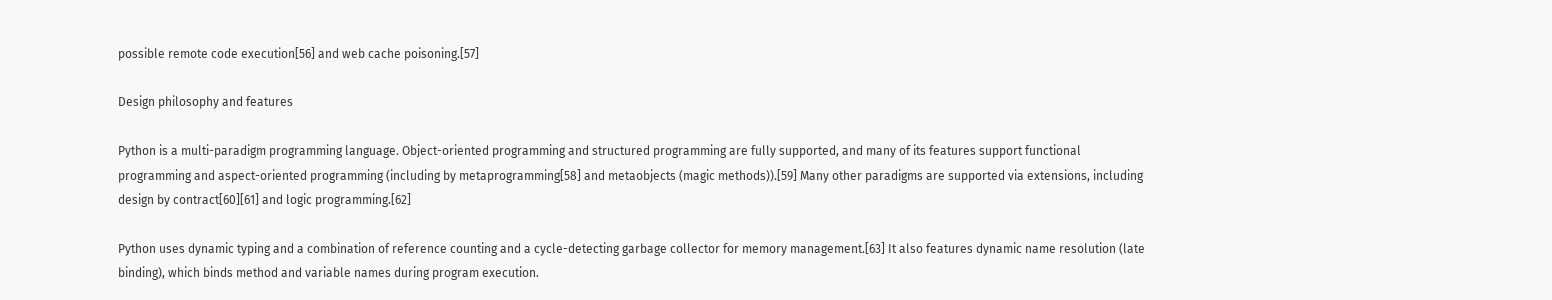possible remote code execution[56] and web cache poisoning.[57]

Design philosophy and features

Python is a multi-paradigm programming language. Object-oriented programming and structured programming are fully supported, and many of its features support functional programming and aspect-oriented programming (including by metaprogramming[58] and metaobjects (magic methods)).[59] Many other paradigms are supported via extensions, including design by contract[60][61] and logic programming.[62]

Python uses dynamic typing and a combination of reference counting and a cycle-detecting garbage collector for memory management.[63] It also features dynamic name resolution (late binding), which binds method and variable names during program execution.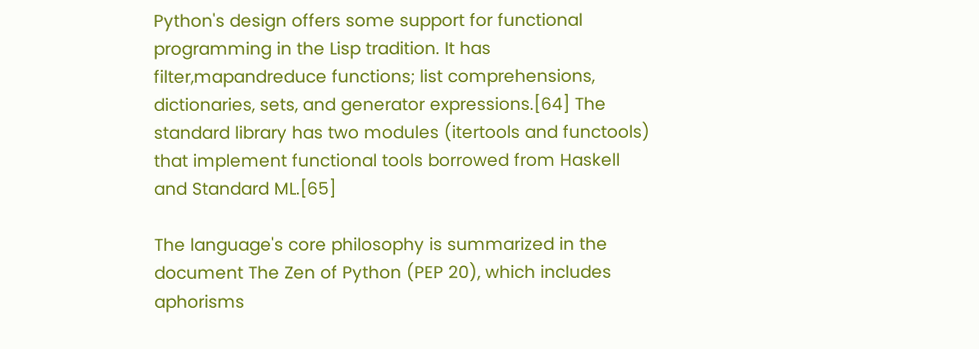Python's design offers some support for functional programming in the Lisp tradition. It has filter,mapandreduce functions; list comprehensions, dictionaries, sets, and generator expressions.[64] The standard library has two modules (itertools and functools) that implement functional tools borrowed from Haskell and Standard ML.[65]

The language's core philosophy is summarized in the document The Zen of Python (PEP 20), which includes aphorisms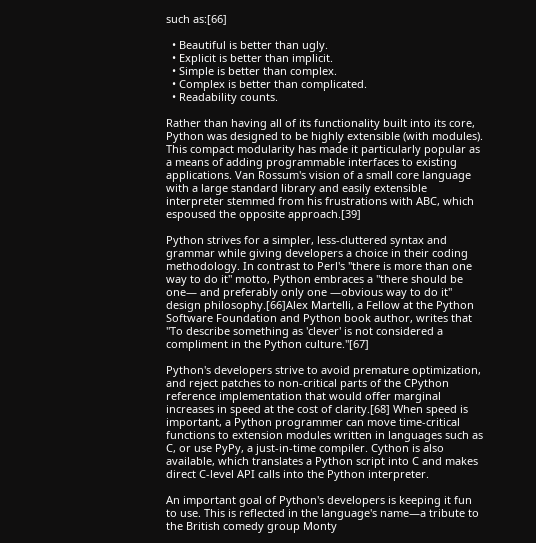such as:[66]

  • Beautiful is better than ugly.
  • Explicit is better than implicit.
  • Simple is better than complex.
  • Complex is better than complicated.
  • Readability counts.

Rather than having all of its functionality built into its core, Python was designed to be highly extensible (with modules). This compact modularity has made it particularly popular as a means of adding programmable interfaces to existing applications. Van Rossum's vision of a small core language with a large standard library and easily extensible interpreter stemmed from his frustrations with ABC, which espoused the opposite approach.[39]

Python strives for a simpler, less-cluttered syntax and grammar while giving developers a choice in their coding methodology. In contrast to Perl's "there is more than one way to do it" motto, Python embraces a "there should be one— and preferably only one —obvious way to do it" design philosophy.[66]Alex Martelli, a Fellow at the Python Software Foundation and Python book author, writes that "To describe something as 'clever' is not considered a compliment in the Python culture."[67]

Python's developers strive to avoid premature optimization, and reject patches to non-critical parts of the CPython reference implementation that would offer marginal increases in speed at the cost of clarity.[68] When speed is important, a Python programmer can move time-critical functions to extension modules written in languages such as C, or use PyPy, a just-in-time compiler. Cython is also available, which translates a Python script into C and makes direct C-level API calls into the Python interpreter.

An important goal of Python's developers is keeping it fun to use. This is reflected in the language's name—a tribute to the British comedy group Monty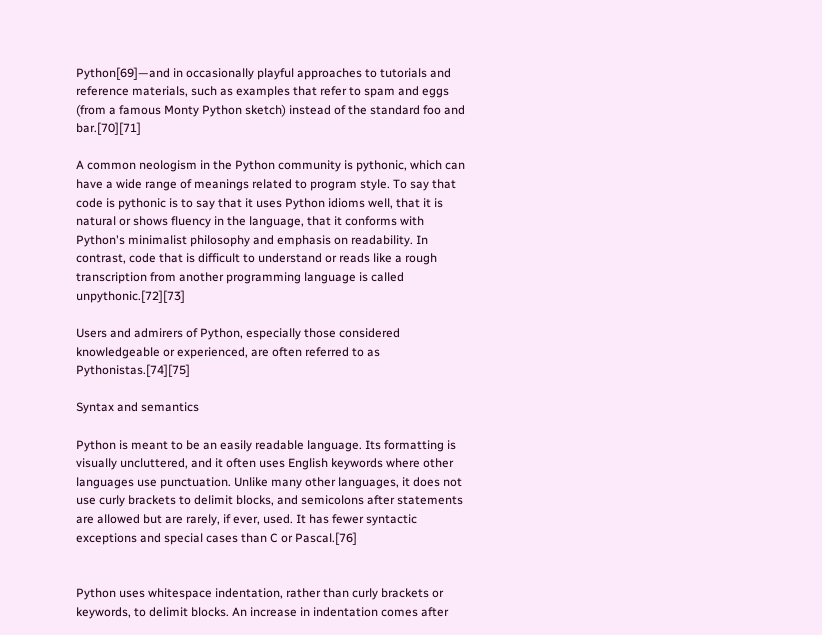Python[69]—and in occasionally playful approaches to tutorials and reference materials, such as examples that refer to spam and eggs (from a famous Monty Python sketch) instead of the standard foo and bar.[70][71]

A common neologism in the Python community is pythonic, which can have a wide range of meanings related to program style. To say that code is pythonic is to say that it uses Python idioms well, that it is natural or shows fluency in the language, that it conforms with Python's minimalist philosophy and emphasis on readability. In contrast, code that is difficult to understand or reads like a rough transcription from another programming language is called unpythonic.[72][73]

Users and admirers of Python, especially those considered knowledgeable or experienced, are often referred to as Pythonistas.[74][75]

Syntax and semantics

Python is meant to be an easily readable language. Its formatting is visually uncluttered, and it often uses English keywords where other languages use punctuation. Unlike many other languages, it does not use curly brackets to delimit blocks, and semicolons after statements are allowed but are rarely, if ever, used. It has fewer syntactic exceptions and special cases than C or Pascal.[76]


Python uses whitespace indentation, rather than curly brackets or keywords, to delimit blocks. An increase in indentation comes after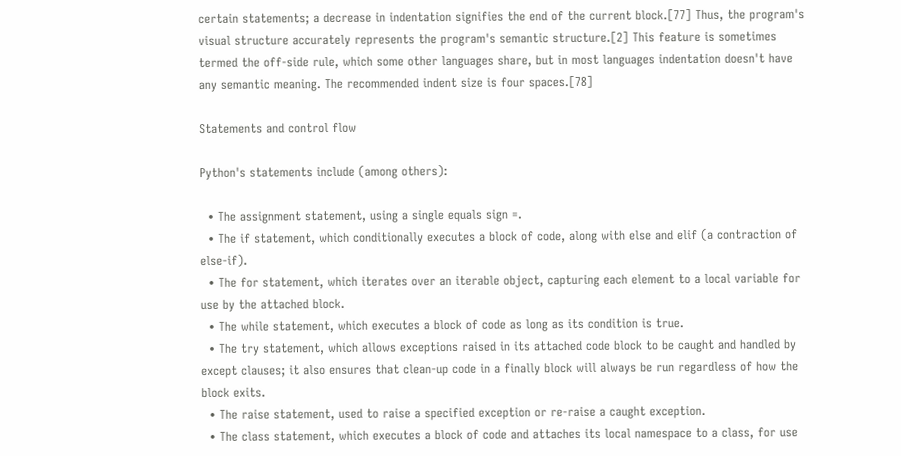certain statements; a decrease in indentation signifies the end of the current block.[77] Thus, the program's visual structure accurately represents the program's semantic structure.[2] This feature is sometimes termed the off-side rule, which some other languages share, but in most languages indentation doesn't have any semantic meaning. The recommended indent size is four spaces.[78]

Statements and control flow

Python's statements include (among others):

  • The assignment statement, using a single equals sign =.
  • The if statement, which conditionally executes a block of code, along with else and elif (a contraction of else-if).
  • The for statement, which iterates over an iterable object, capturing each element to a local variable for use by the attached block.
  • The while statement, which executes a block of code as long as its condition is true.
  • The try statement, which allows exceptions raised in its attached code block to be caught and handled by except clauses; it also ensures that clean-up code in a finally block will always be run regardless of how the block exits.
  • The raise statement, used to raise a specified exception or re-raise a caught exception.
  • The class statement, which executes a block of code and attaches its local namespace to a class, for use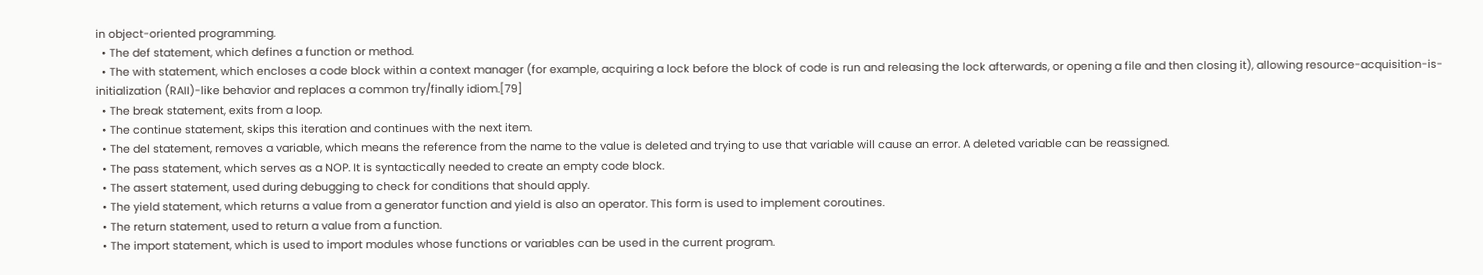in object-oriented programming.
  • The def statement, which defines a function or method.
  • The with statement, which encloses a code block within a context manager (for example, acquiring a lock before the block of code is run and releasing the lock afterwards, or opening a file and then closing it), allowing resource-acquisition-is-initialization (RAII)-like behavior and replaces a common try/finally idiom.[79]
  • The break statement, exits from a loop.
  • The continue statement, skips this iteration and continues with the next item.
  • The del statement, removes a variable, which means the reference from the name to the value is deleted and trying to use that variable will cause an error. A deleted variable can be reassigned.
  • The pass statement, which serves as a NOP. It is syntactically needed to create an empty code block.
  • The assert statement, used during debugging to check for conditions that should apply.
  • The yield statement, which returns a value from a generator function and yield is also an operator. This form is used to implement coroutines.
  • The return statement, used to return a value from a function.
  • The import statement, which is used to import modules whose functions or variables can be used in the current program.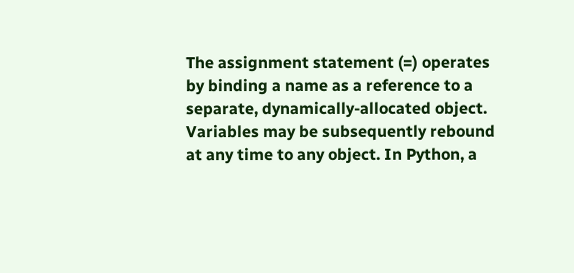The assignment statement (=) operates by binding a name as a reference to a separate, dynamically-allocated object. Variables may be subsequently rebound at any time to any object. In Python, a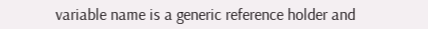variable name is a generic reference holder and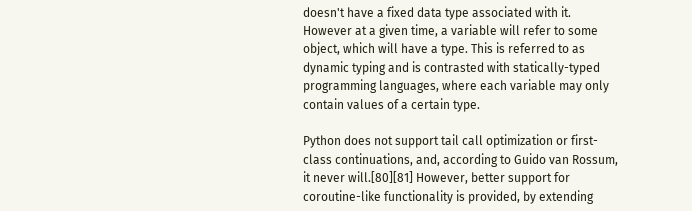doesn't have a fixed data type associated with it. However at a given time, a variable will refer to some object, which will have a type. This is referred to as dynamic typing and is contrasted with statically-typed programming languages, where each variable may only contain values of a certain type.

Python does not support tail call optimization or first-class continuations, and, according to Guido van Rossum, it never will.[80][81] However, better support for coroutine-like functionality is provided, by extending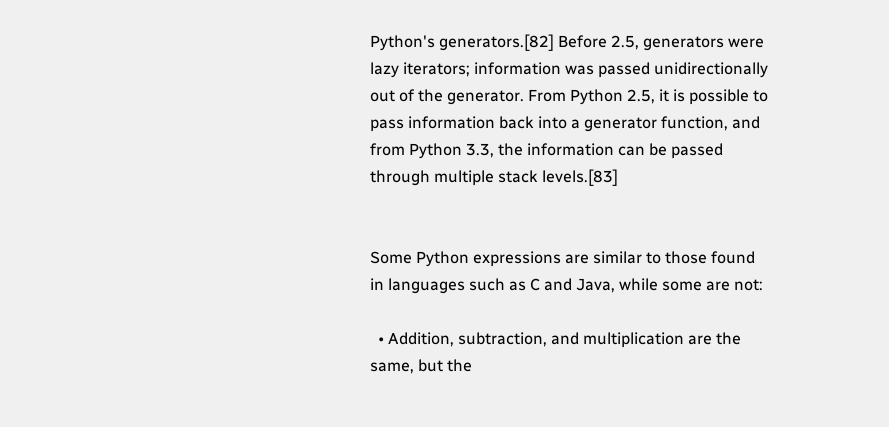Python's generators.[82] Before 2.5, generators were lazy iterators; information was passed unidirectionally out of the generator. From Python 2.5, it is possible to pass information back into a generator function, and from Python 3.3, the information can be passed through multiple stack levels.[83]


Some Python expressions are similar to those found in languages such as C and Java, while some are not:

  • Addition, subtraction, and multiplication are the same, but the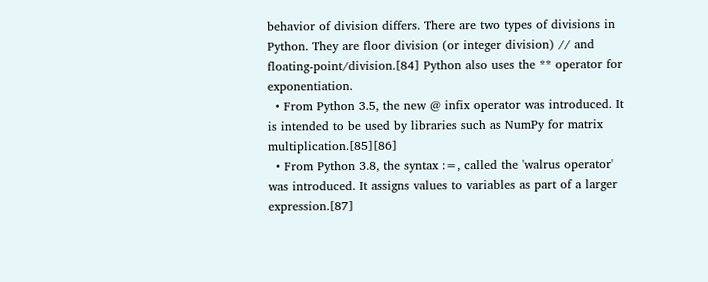behavior of division differs. There are two types of divisions in Python. They are floor division (or integer division) // and floating-point/division.[84] Python also uses the ** operator for exponentiation.
  • From Python 3.5, the new @ infix operator was introduced. It is intended to be used by libraries such as NumPy for matrix multiplication.[85][86]
  • From Python 3.8, the syntax :=, called the 'walrus operator' was introduced. It assigns values to variables as part of a larger expression.[87]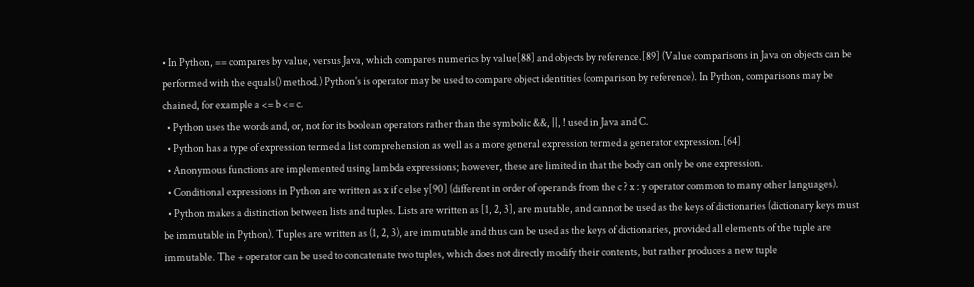• In Python, == compares by value, versus Java, which compares numerics by value[88] and objects by reference.[89] (Value comparisons in Java on objects can be performed with the equals() method.) Python's is operator may be used to compare object identities (comparison by reference). In Python, comparisons may be chained, for example a <= b <= c.
  • Python uses the words and, or, not for its boolean operators rather than the symbolic &&, ||, ! used in Java and C.
  • Python has a type of expression termed a list comprehension as well as a more general expression termed a generator expression.[64]
  • Anonymous functions are implemented using lambda expressions; however, these are limited in that the body can only be one expression.
  • Conditional expressions in Python are written as x if c else y[90] (different in order of operands from the c ? x : y operator common to many other languages).
  • Python makes a distinction between lists and tuples. Lists are written as [1, 2, 3], are mutable, and cannot be used as the keys of dictionaries (dictionary keys must be immutable in Python). Tuples are written as (1, 2, 3), are immutable and thus can be used as the keys of dictionaries, provided all elements of the tuple are immutable. The + operator can be used to concatenate two tuples, which does not directly modify their contents, but rather produces a new tuple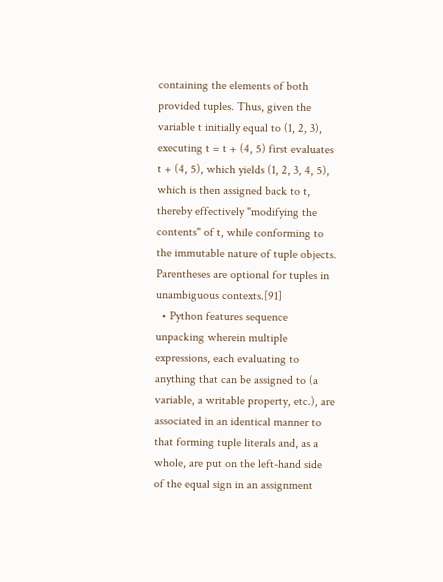containing the elements of both provided tuples. Thus, given the variable t initially equal to (1, 2, 3), executing t = t + (4, 5) first evaluates t + (4, 5), which yields (1, 2, 3, 4, 5), which is then assigned back to t, thereby effectively "modifying the contents" of t, while conforming to the immutable nature of tuple objects. Parentheses are optional for tuples in unambiguous contexts.[91]
  • Python features sequence unpacking wherein multiple expressions, each evaluating to anything that can be assigned to (a variable, a writable property, etc.), are associated in an identical manner to that forming tuple literals and, as a whole, are put on the left-hand side of the equal sign in an assignment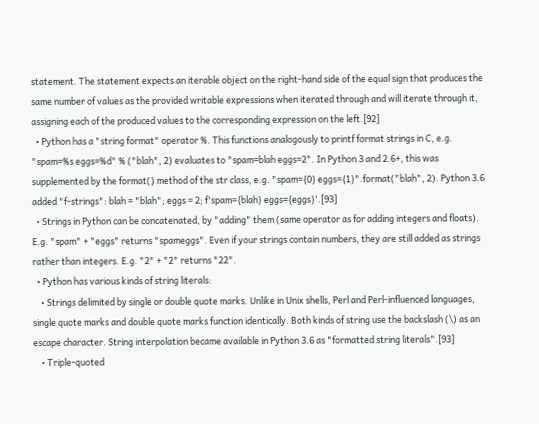statement. The statement expects an iterable object on the right-hand side of the equal sign that produces the same number of values as the provided writable expressions when iterated through and will iterate through it, assigning each of the produced values to the corresponding expression on the left.[92]
  • Python has a "string format" operator %. This functions analogously to printf format strings in C, e.g. "spam=%s eggs=%d" % ("blah", 2) evaluates to "spam=blah eggs=2". In Python 3 and 2.6+, this was supplemented by the format() method of the str class, e.g. "spam={0} eggs={1}".format("blah", 2). Python 3.6 added "f-strings": blah = "blah"; eggs = 2; f'spam={blah} eggs={eggs}'.[93]
  • Strings in Python can be concatenated, by "adding" them (same operator as for adding integers and floats). E.g. "spam" + "eggs" returns "spameggs". Even if your strings contain numbers, they are still added as strings rather than integers. E.g. "2" + "2" returns "22".
  • Python has various kinds of string literals:
    • Strings delimited by single or double quote marks. Unlike in Unix shells, Perl and Perl-influenced languages, single quote marks and double quote marks function identically. Both kinds of string use the backslash (\) as an escape character. String interpolation became available in Python 3.6 as "formatted string literals".[93]
    • Triple-quoted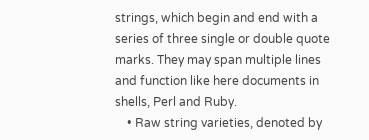strings, which begin and end with a series of three single or double quote marks. They may span multiple lines and function like here documents in shells, Perl and Ruby.
    • Raw string varieties, denoted by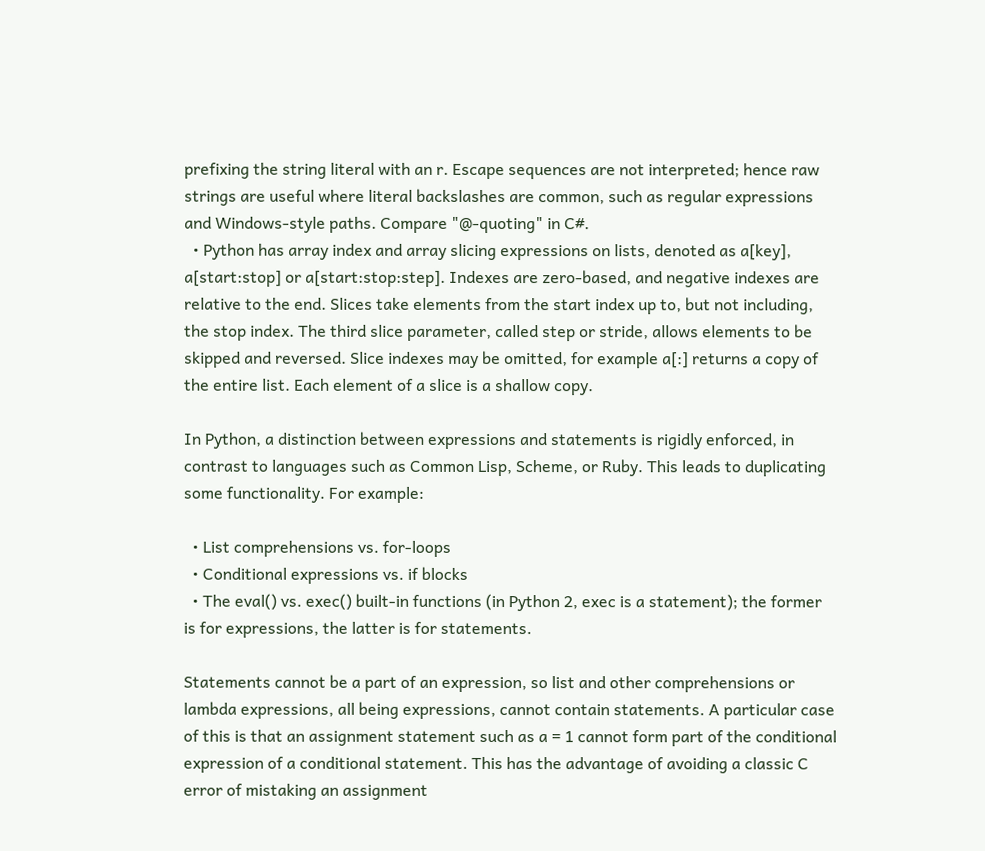prefixing the string literal with an r. Escape sequences are not interpreted; hence raw strings are useful where literal backslashes are common, such as regular expressions and Windows-style paths. Compare "@-quoting" in C#.
  • Python has array index and array slicing expressions on lists, denoted as a[key], a[start:stop] or a[start:stop:step]. Indexes are zero-based, and negative indexes are relative to the end. Slices take elements from the start index up to, but not including, the stop index. The third slice parameter, called step or stride, allows elements to be skipped and reversed. Slice indexes may be omitted, for example a[:] returns a copy of the entire list. Each element of a slice is a shallow copy.

In Python, a distinction between expressions and statements is rigidly enforced, in contrast to languages such as Common Lisp, Scheme, or Ruby. This leads to duplicating some functionality. For example:

  • List comprehensions vs. for-loops
  • Conditional expressions vs. if blocks
  • The eval() vs. exec() built-in functions (in Python 2, exec is a statement); the former is for expressions, the latter is for statements.

Statements cannot be a part of an expression, so list and other comprehensions or lambda expressions, all being expressions, cannot contain statements. A particular case of this is that an assignment statement such as a = 1 cannot form part of the conditional expression of a conditional statement. This has the advantage of avoiding a classic C error of mistaking an assignment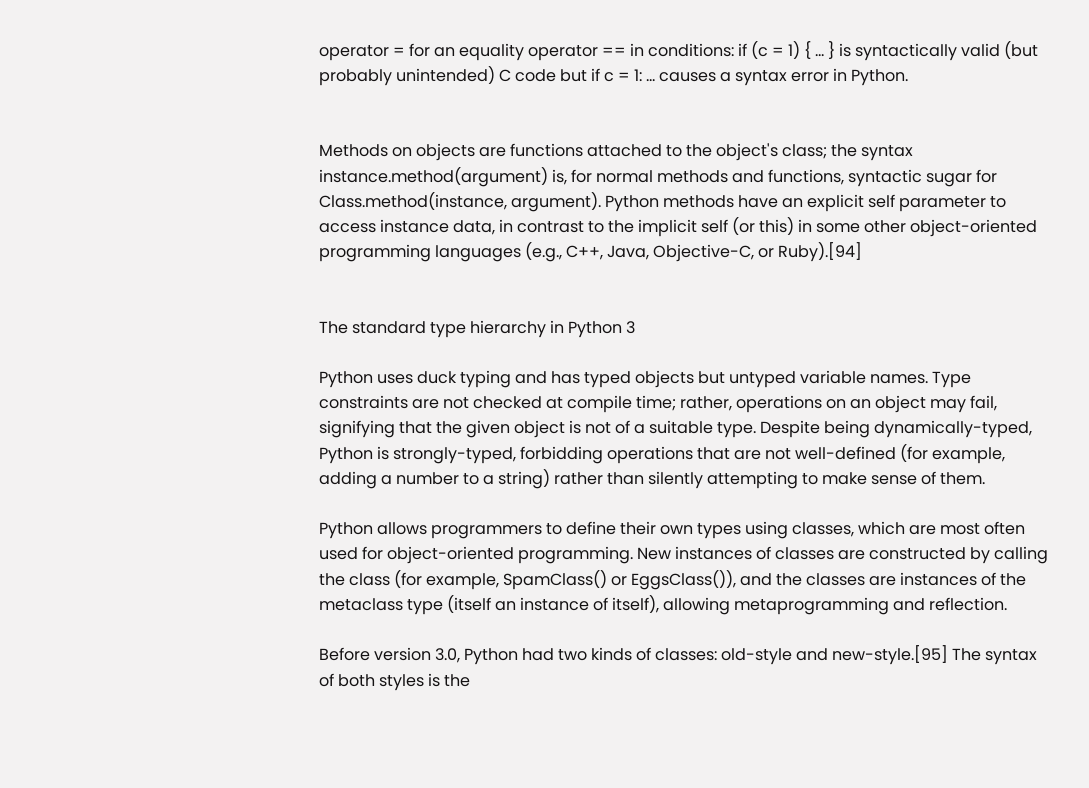operator = for an equality operator == in conditions: if (c = 1) { ... } is syntactically valid (but probably unintended) C code but if c = 1: ... causes a syntax error in Python.


Methods on objects are functions attached to the object's class; the syntax instance.method(argument) is, for normal methods and functions, syntactic sugar for Class.method(instance, argument). Python methods have an explicit self parameter to access instance data, in contrast to the implicit self (or this) in some other object-oriented programming languages (e.g., C++, Java, Objective-C, or Ruby).[94]


The standard type hierarchy in Python 3

Python uses duck typing and has typed objects but untyped variable names. Type constraints are not checked at compile time; rather, operations on an object may fail, signifying that the given object is not of a suitable type. Despite being dynamically-typed, Python is strongly-typed, forbidding operations that are not well-defined (for example, adding a number to a string) rather than silently attempting to make sense of them.

Python allows programmers to define their own types using classes, which are most often used for object-oriented programming. New instances of classes are constructed by calling the class (for example, SpamClass() or EggsClass()), and the classes are instances of the metaclass type (itself an instance of itself), allowing metaprogramming and reflection.

Before version 3.0, Python had two kinds of classes: old-style and new-style.[95] The syntax of both styles is the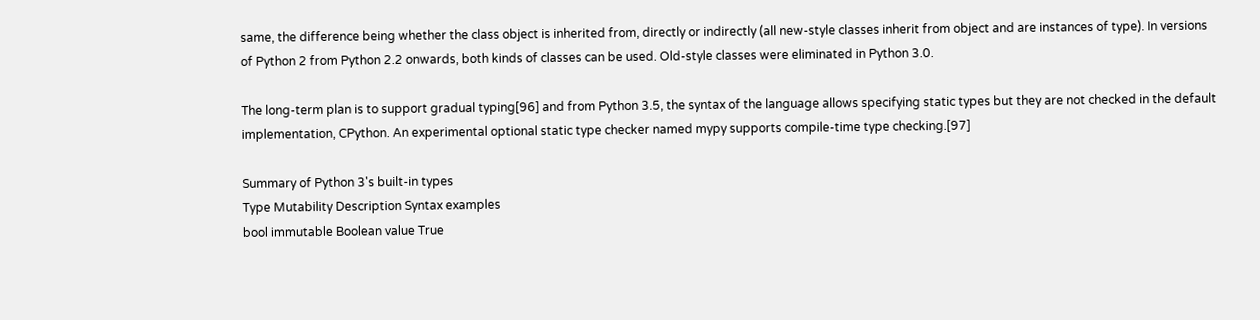same, the difference being whether the class object is inherited from, directly or indirectly (all new-style classes inherit from object and are instances of type). In versions of Python 2 from Python 2.2 onwards, both kinds of classes can be used. Old-style classes were eliminated in Python 3.0.

The long-term plan is to support gradual typing[96] and from Python 3.5, the syntax of the language allows specifying static types but they are not checked in the default implementation, CPython. An experimental optional static type checker named mypy supports compile-time type checking.[97]

Summary of Python 3's built-in types
Type Mutability Description Syntax examples
bool immutable Boolean value True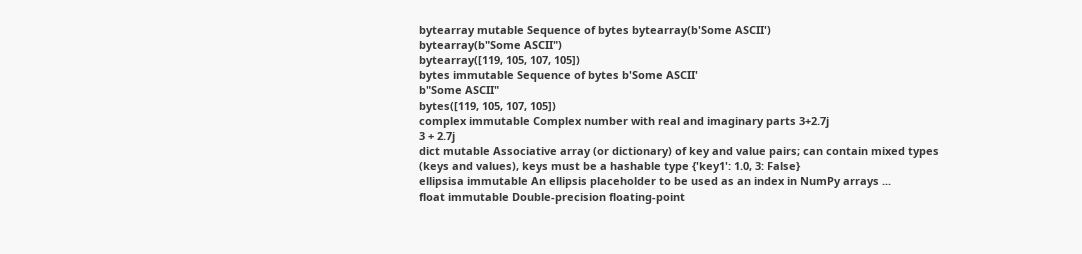bytearray mutable Sequence of bytes bytearray(b'Some ASCII')
bytearray(b"Some ASCII")
bytearray([119, 105, 107, 105])
bytes immutable Sequence of bytes b'Some ASCII'
b"Some ASCII"
bytes([119, 105, 107, 105])
complex immutable Complex number with real and imaginary parts 3+2.7j
3 + 2.7j
dict mutable Associative array (or dictionary) of key and value pairs; can contain mixed types (keys and values), keys must be a hashable type {'key1': 1.0, 3: False}
ellipsisa immutable An ellipsis placeholder to be used as an index in NumPy arrays ...
float immutable Double-precision floating-point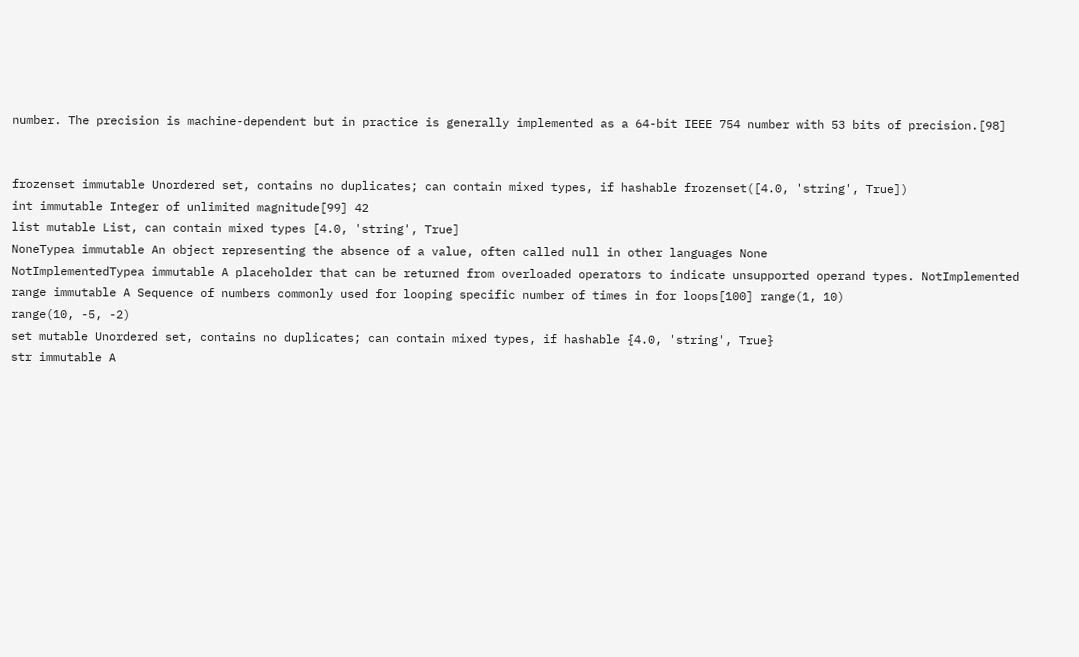number. The precision is machine-dependent but in practice is generally implemented as a 64-bit IEEE 754 number with 53 bits of precision.[98]


frozenset immutable Unordered set, contains no duplicates; can contain mixed types, if hashable frozenset([4.0, 'string', True])
int immutable Integer of unlimited magnitude[99] 42
list mutable List, can contain mixed types [4.0, 'string', True]
NoneTypea immutable An object representing the absence of a value, often called null in other languages None
NotImplementedTypea immutable A placeholder that can be returned from overloaded operators to indicate unsupported operand types. NotImplemented
range immutable A Sequence of numbers commonly used for looping specific number of times in for loops[100] range(1, 10)
range(10, -5, -2)
set mutable Unordered set, contains no duplicates; can contain mixed types, if hashable {4.0, 'string', True}
str immutable A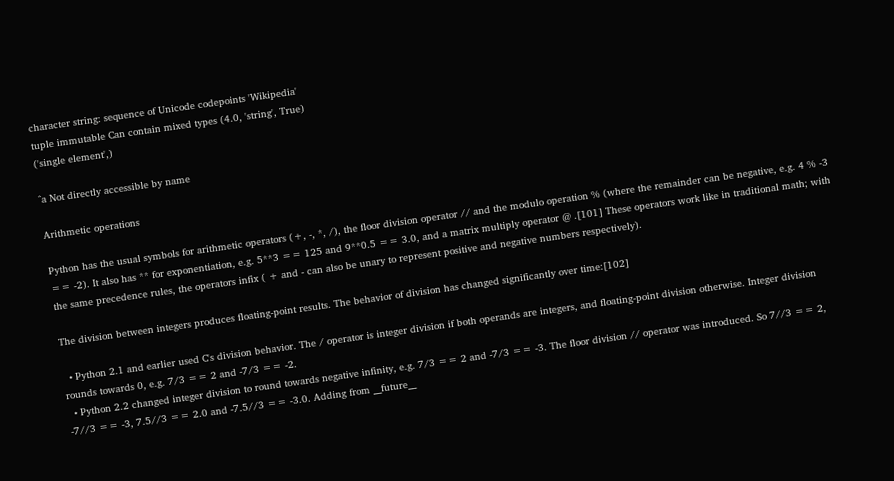character string: sequence of Unicode codepoints 'Wikipedia'
tuple immutable Can contain mixed types (4.0, 'string', True)
('single element',)

^a Not directly accessible by name

Arithmetic operations

Python has the usual symbols for arithmetic operators (+, -, *, /), the floor division operator // and the modulo operation % (where the remainder can be negative, e.g. 4 % -3 == -2). It also has ** for exponentiation, e.g. 5**3 == 125 and 9**0.5 == 3.0, and a matrix multiply operator @ .[101] These operators work like in traditional math; with the same precedence rules, the operators infix ( + and - can also be unary to represent positive and negative numbers respectively).

The division between integers produces floating-point results. The behavior of division has changed significantly over time:[102]

  • Python 2.1 and earlier used C's division behavior. The / operator is integer division if both operands are integers, and floating-point division otherwise. Integer division rounds towards 0, e.g. 7/3 == 2 and -7/3 == -2.
  • Python 2.2 changed integer division to round towards negative infinity, e.g. 7/3 == 2 and -7/3 == -3. The floor division // operator was introduced. So 7//3 == 2, -7//3 == -3, 7.5//3 == 2.0 and -7.5//3 == -3.0. Adding from __future__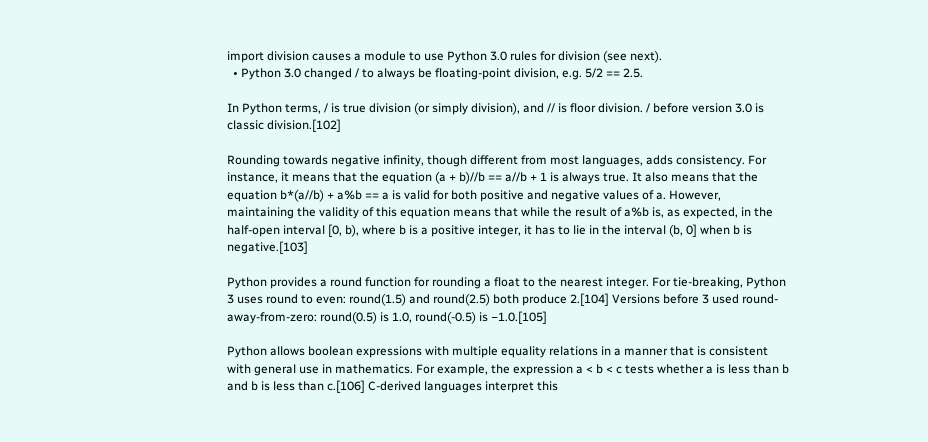import division causes a module to use Python 3.0 rules for division (see next).
  • Python 3.0 changed / to always be floating-point division, e.g. 5/2 == 2.5.

In Python terms, / is true division (or simply division), and // is floor division. / before version 3.0 is classic division.[102]

Rounding towards negative infinity, though different from most languages, adds consistency. For instance, it means that the equation (a + b)//b == a//b + 1 is always true. It also means that the equation b*(a//b) + a%b == a is valid for both positive and negative values of a. However, maintaining the validity of this equation means that while the result of a%b is, as expected, in the half-open interval [0, b), where b is a positive integer, it has to lie in the interval (b, 0] when b is negative.[103]

Python provides a round function for rounding a float to the nearest integer. For tie-breaking, Python 3 uses round to even: round(1.5) and round(2.5) both produce 2.[104] Versions before 3 used round-away-from-zero: round(0.5) is 1.0, round(-0.5) is −1.0.[105]

Python allows boolean expressions with multiple equality relations in a manner that is consistent with general use in mathematics. For example, the expression a < b < c tests whether a is less than b and b is less than c.[106] C-derived languages interpret this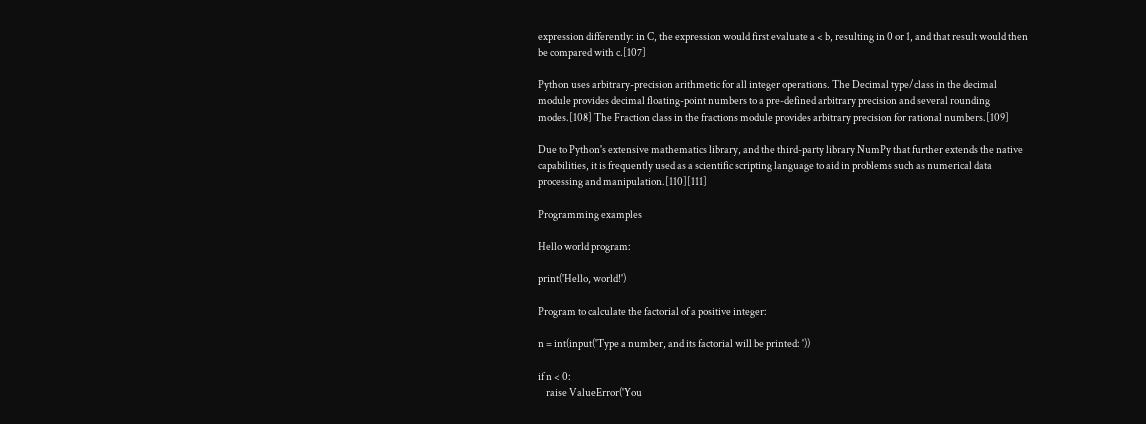expression differently: in C, the expression would first evaluate a < b, resulting in 0 or 1, and that result would then be compared with c.[107]

Python uses arbitrary-precision arithmetic for all integer operations. The Decimal type/class in the decimal module provides decimal floating-point numbers to a pre-defined arbitrary precision and several rounding modes.[108] The Fraction class in the fractions module provides arbitrary precision for rational numbers.[109]

Due to Python's extensive mathematics library, and the third-party library NumPy that further extends the native capabilities, it is frequently used as a scientific scripting language to aid in problems such as numerical data processing and manipulation.[110][111]

Programming examples

Hello world program:

print('Hello, world!')

Program to calculate the factorial of a positive integer:

n = int(input('Type a number, and its factorial will be printed: '))

if n < 0:
    raise ValueError('You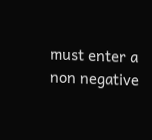must enter a non negative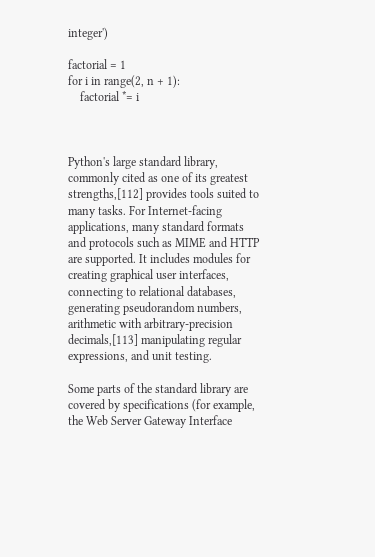integer')

factorial = 1
for i in range(2, n + 1):
    factorial *= i



Python's large standard library, commonly cited as one of its greatest strengths,[112] provides tools suited to many tasks. For Internet-facing applications, many standard formats and protocols such as MIME and HTTP are supported. It includes modules for creating graphical user interfaces, connecting to relational databases, generating pseudorandom numbers, arithmetic with arbitrary-precision decimals,[113] manipulating regular expressions, and unit testing.

Some parts of the standard library are covered by specifications (for example, the Web Server Gateway Interface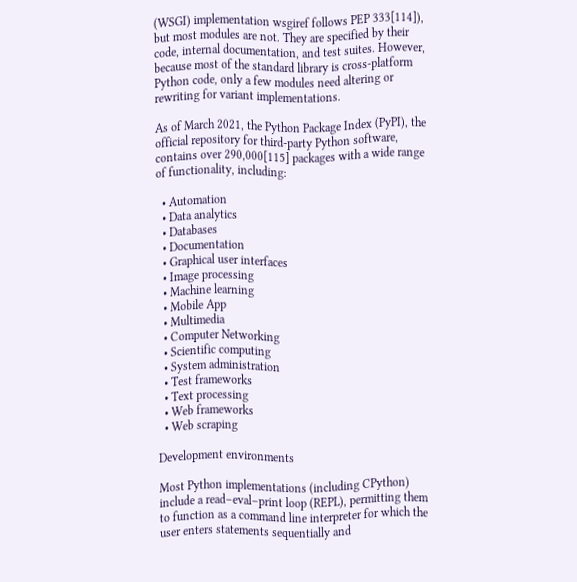(WSGI) implementation wsgiref follows PEP 333[114]), but most modules are not. They are specified by their code, internal documentation, and test suites. However, because most of the standard library is cross-platform Python code, only a few modules need altering or rewriting for variant implementations.

As of March 2021, the Python Package Index (PyPI), the official repository for third-party Python software, contains over 290,000[115] packages with a wide range of functionality, including:

  • Automation
  • Data analytics
  • Databases
  • Documentation
  • Graphical user interfaces
  • Image processing
  • Machine learning
  • Mobile App
  • Multimedia
  • Computer Networking
  • Scientific computing
  • System administration
  • Test frameworks
  • Text processing
  • Web frameworks
  • Web scraping

Development environments

Most Python implementations (including CPython) include a read–eval–print loop (REPL), permitting them to function as a command line interpreter for which the user enters statements sequentially and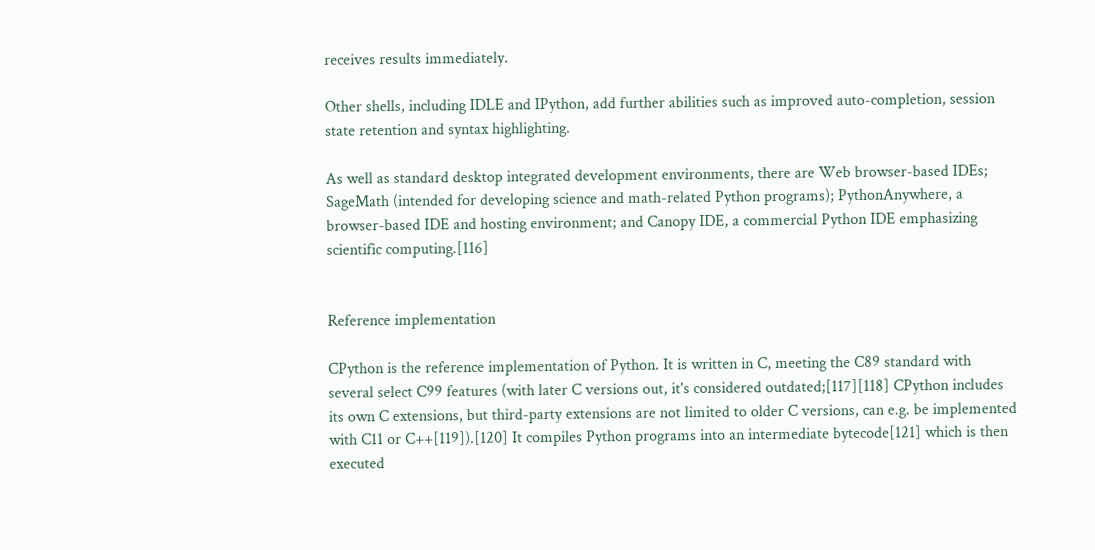receives results immediately.

Other shells, including IDLE and IPython, add further abilities such as improved auto-completion, session state retention and syntax highlighting.

As well as standard desktop integrated development environments, there are Web browser-based IDEs; SageMath (intended for developing science and math-related Python programs); PythonAnywhere, a browser-based IDE and hosting environment; and Canopy IDE, a commercial Python IDE emphasizing scientific computing.[116]


Reference implementation

CPython is the reference implementation of Python. It is written in C, meeting the C89 standard with several select C99 features (with later C versions out, it's considered outdated;[117][118] CPython includes its own C extensions, but third-party extensions are not limited to older C versions, can e.g. be implemented with C11 or C++[119]).[120] It compiles Python programs into an intermediate bytecode[121] which is then executed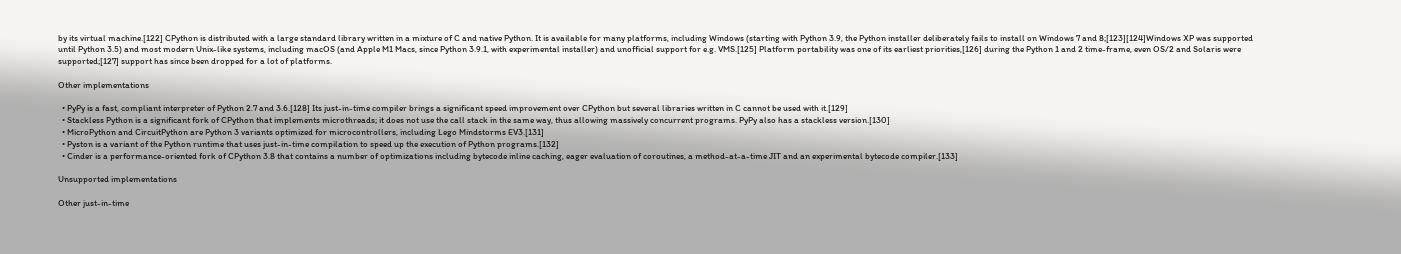by its virtual machine.[122] CPython is distributed with a large standard library written in a mixture of C and native Python. It is available for many platforms, including Windows (starting with Python 3.9, the Python installer deliberately fails to install on Windows 7 and 8;[123][124]Windows XP was supported until Python 3.5) and most modern Unix-like systems, including macOS (and Apple M1 Macs, since Python 3.9.1, with experimental installer) and unofficial support for e.g. VMS.[125] Platform portability was one of its earliest priorities,[126] during the Python 1 and 2 time-frame, even OS/2 and Solaris were supported;[127] support has since been dropped for a lot of platforms.

Other implementations

  • PyPy is a fast, compliant interpreter of Python 2.7 and 3.6.[128] Its just-in-time compiler brings a significant speed improvement over CPython but several libraries written in C cannot be used with it.[129]
  • Stackless Python is a significant fork of CPython that implements microthreads; it does not use the call stack in the same way, thus allowing massively concurrent programs. PyPy also has a stackless version.[130]
  • MicroPython and CircuitPython are Python 3 variants optimized for microcontrollers, including Lego Mindstorms EV3.[131]
  • Pyston is a variant of the Python runtime that uses just-in-time compilation to speed up the execution of Python programs.[132]
  • Cinder is a performance-oriented fork of CPython 3.8 that contains a number of optimizations including bytecode inline caching, eager evaluation of coroutines, a method-at-a-time JIT and an experimental bytecode compiler.[133]

Unsupported implementations

Other just-in-time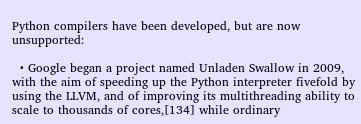Python compilers have been developed, but are now unsupported:

  • Google began a project named Unladen Swallow in 2009, with the aim of speeding up the Python interpreter fivefold by using the LLVM, and of improving its multithreading ability to scale to thousands of cores,[134] while ordinary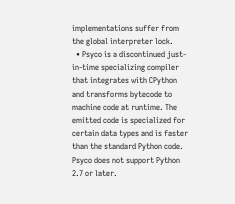implementations suffer from the global interpreter lock.
  • Psyco is a discontinued just-in-time specializing compiler that integrates with CPython and transforms bytecode to machine code at runtime. The emitted code is specialized for certain data types and is faster than the standard Python code. Psyco does not support Python 2.7 or later.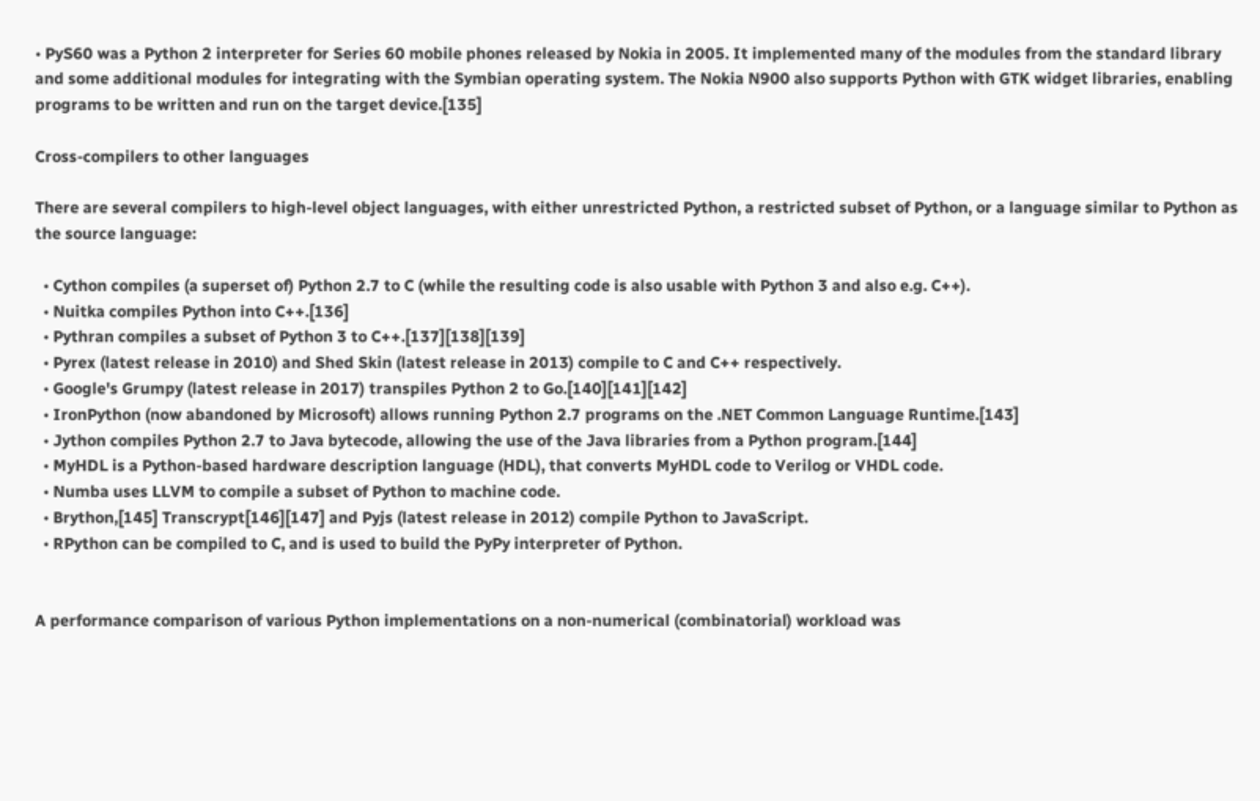• PyS60 was a Python 2 interpreter for Series 60 mobile phones released by Nokia in 2005. It implemented many of the modules from the standard library and some additional modules for integrating with the Symbian operating system. The Nokia N900 also supports Python with GTK widget libraries, enabling programs to be written and run on the target device.[135]

Cross-compilers to other languages

There are several compilers to high-level object languages, with either unrestricted Python, a restricted subset of Python, or a language similar to Python as the source language:

  • Cython compiles (a superset of) Python 2.7 to C (while the resulting code is also usable with Python 3 and also e.g. C++).
  • Nuitka compiles Python into C++.[136]
  • Pythran compiles a subset of Python 3 to C++.[137][138][139]
  • Pyrex (latest release in 2010) and Shed Skin (latest release in 2013) compile to C and C++ respectively.
  • Google's Grumpy (latest release in 2017) transpiles Python 2 to Go.[140][141][142]
  • IronPython (now abandoned by Microsoft) allows running Python 2.7 programs on the .NET Common Language Runtime.[143]
  • Jython compiles Python 2.7 to Java bytecode, allowing the use of the Java libraries from a Python program.[144]
  • MyHDL is a Python-based hardware description language (HDL), that converts MyHDL code to Verilog or VHDL code.
  • Numba uses LLVM to compile a subset of Python to machine code.
  • Brython,[145] Transcrypt[146][147] and Pyjs (latest release in 2012) compile Python to JavaScript.
  • RPython can be compiled to C, and is used to build the PyPy interpreter of Python.


A performance comparison of various Python implementations on a non-numerical (combinatorial) workload was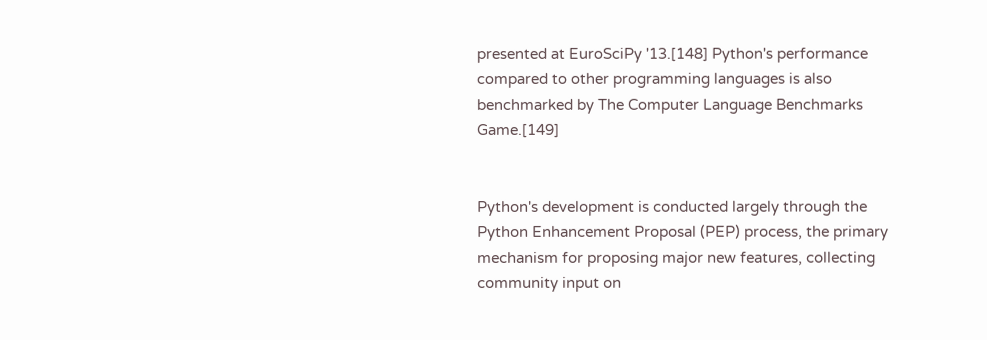presented at EuroSciPy '13.[148] Python's performance compared to other programming languages is also benchmarked by The Computer Language Benchmarks Game.[149]


Python's development is conducted largely through the Python Enhancement Proposal (PEP) process, the primary mechanism for proposing major new features, collecting community input on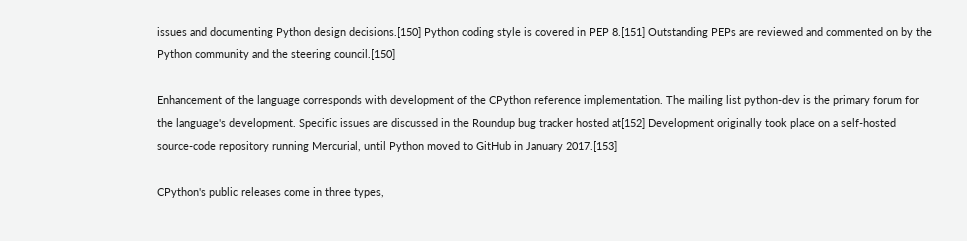issues and documenting Python design decisions.[150] Python coding style is covered in PEP 8.[151] Outstanding PEPs are reviewed and commented on by the Python community and the steering council.[150]

Enhancement of the language corresponds with development of the CPython reference implementation. The mailing list python-dev is the primary forum for the language's development. Specific issues are discussed in the Roundup bug tracker hosted at[152] Development originally took place on a self-hosted source-code repository running Mercurial, until Python moved to GitHub in January 2017.[153]

CPython's public releases come in three types,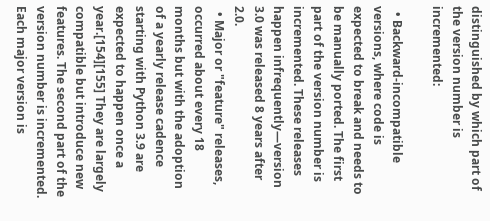distinguished by which part of the version number is incremented:

  • Backward-incompatible versions, where code is expected to break and needs to be manually ported. The first part of the version number is incremented. These releases happen infrequently—version 3.0 was released 8 years after 2.0.
  • Major or "feature" releases, occurred about every 18 months but with the adoption of a yearly release cadence starting with Python 3.9 are expected to happen once a year.[154][155] They are largely compatible but introduce new features. The second part of the version number is incremented. Each major version is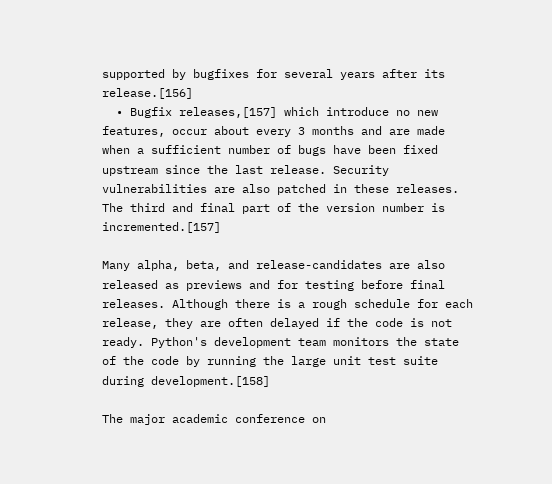supported by bugfixes for several years after its release.[156]
  • Bugfix releases,[157] which introduce no new features, occur about every 3 months and are made when a sufficient number of bugs have been fixed upstream since the last release. Security vulnerabilities are also patched in these releases. The third and final part of the version number is incremented.[157]

Many alpha, beta, and release-candidates are also released as previews and for testing before final releases. Although there is a rough schedule for each release, they are often delayed if the code is not ready. Python's development team monitors the state of the code by running the large unit test suite during development.[158]

The major academic conference on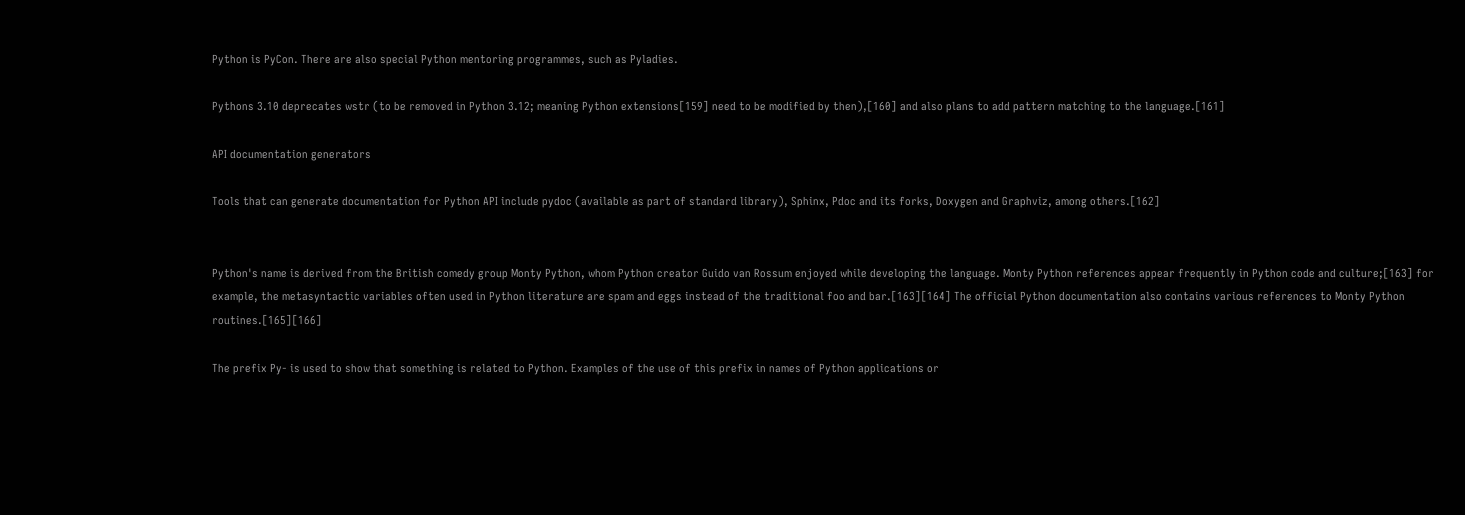Python is PyCon. There are also special Python mentoring programmes, such as Pyladies.

Pythons 3.10 deprecates wstr (to be removed in Python 3.12; meaning Python extensions[159] need to be modified by then),[160] and also plans to add pattern matching to the language.[161]

API documentation generators

Tools that can generate documentation for Python API include pydoc (available as part of standard library), Sphinx, Pdoc and its forks, Doxygen and Graphviz, among others.[162]


Python's name is derived from the British comedy group Monty Python, whom Python creator Guido van Rossum enjoyed while developing the language. Monty Python references appear frequently in Python code and culture;[163] for example, the metasyntactic variables often used in Python literature are spam and eggs instead of the traditional foo and bar.[163][164] The official Python documentation also contains various references to Monty Python routines.[165][166]

The prefix Py- is used to show that something is related to Python. Examples of the use of this prefix in names of Python applications or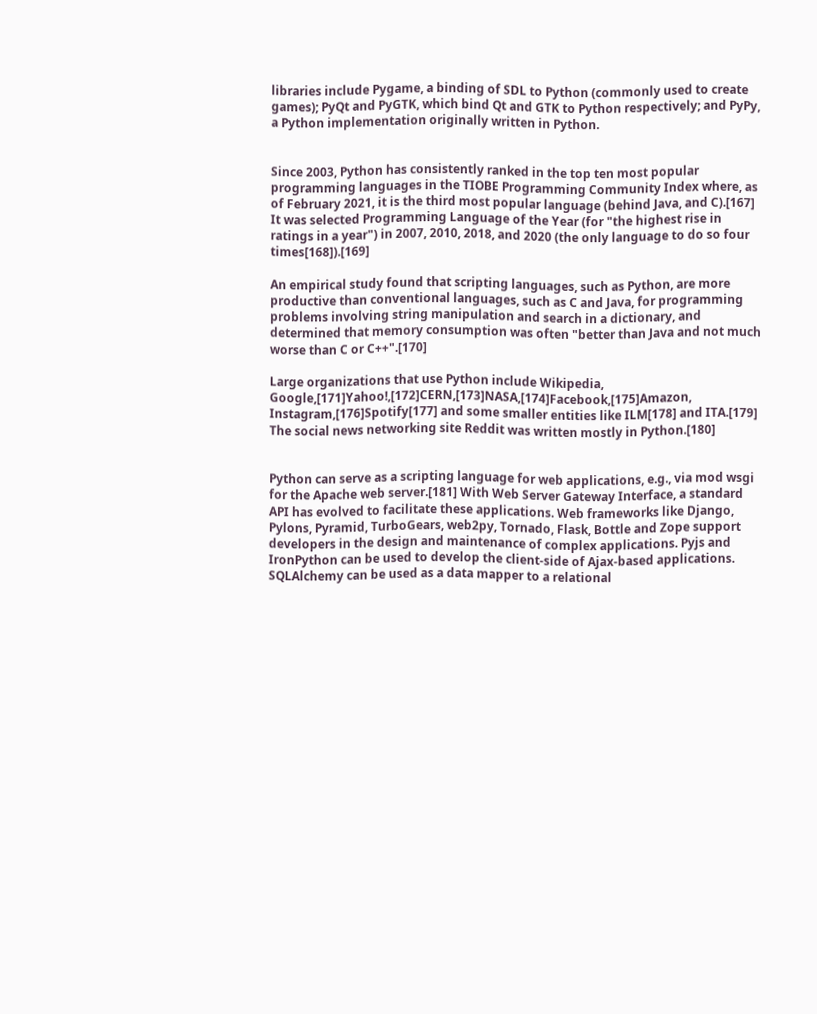libraries include Pygame, a binding of SDL to Python (commonly used to create games); PyQt and PyGTK, which bind Qt and GTK to Python respectively; and PyPy, a Python implementation originally written in Python.


Since 2003, Python has consistently ranked in the top ten most popular programming languages in the TIOBE Programming Community Index where, as of February 2021, it is the third most popular language (behind Java, and C).[167] It was selected Programming Language of the Year (for "the highest rise in ratings in a year") in 2007, 2010, 2018, and 2020 (the only language to do so four times[168]).[169]

An empirical study found that scripting languages, such as Python, are more productive than conventional languages, such as C and Java, for programming problems involving string manipulation and search in a dictionary, and determined that memory consumption was often "better than Java and not much worse than C or C++".[170]

Large organizations that use Python include Wikipedia, Google,[171]Yahoo!,[172]CERN,[173]NASA,[174]Facebook,[175]Amazon, Instagram,[176]Spotify[177] and some smaller entities like ILM[178] and ITA.[179] The social news networking site Reddit was written mostly in Python.[180]


Python can serve as a scripting language for web applications, e.g., via mod wsgi for the Apache web server.[181] With Web Server Gateway Interface, a standard API has evolved to facilitate these applications. Web frameworks like Django, Pylons, Pyramid, TurboGears, web2py, Tornado, Flask, Bottle and Zope support developers in the design and maintenance of complex applications. Pyjs and IronPython can be used to develop the client-side of Ajax-based applications. SQLAlchemy can be used as a data mapper to a relational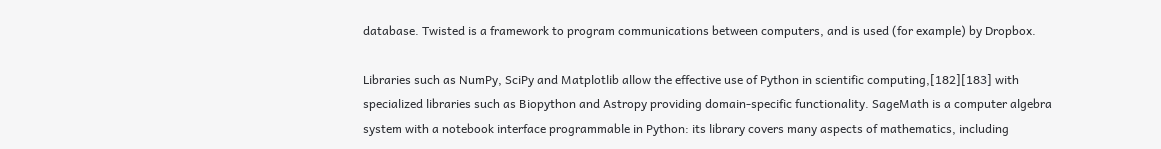database. Twisted is a framework to program communications between computers, and is used (for example) by Dropbox.

Libraries such as NumPy, SciPy and Matplotlib allow the effective use of Python in scientific computing,[182][183] with specialized libraries such as Biopython and Astropy providing domain-specific functionality. SageMath is a computer algebra system with a notebook interface programmable in Python: its library covers many aspects of mathematics, including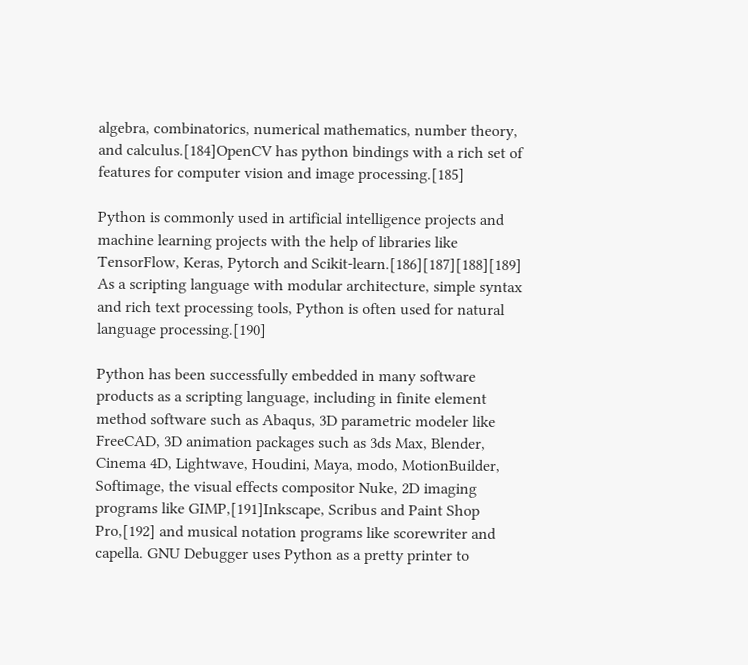algebra, combinatorics, numerical mathematics, number theory, and calculus.[184]OpenCV has python bindings with a rich set of features for computer vision and image processing.[185]

Python is commonly used in artificial intelligence projects and machine learning projects with the help of libraries like TensorFlow, Keras, Pytorch and Scikit-learn.[186][187][188][189] As a scripting language with modular architecture, simple syntax and rich text processing tools, Python is often used for natural language processing.[190]

Python has been successfully embedded in many software products as a scripting language, including in finite element method software such as Abaqus, 3D parametric modeler like FreeCAD, 3D animation packages such as 3ds Max, Blender, Cinema 4D, Lightwave, Houdini, Maya, modo, MotionBuilder, Softimage, the visual effects compositor Nuke, 2D imaging programs like GIMP,[191]Inkscape, Scribus and Paint Shop Pro,[192] and musical notation programs like scorewriter and capella. GNU Debugger uses Python as a pretty printer to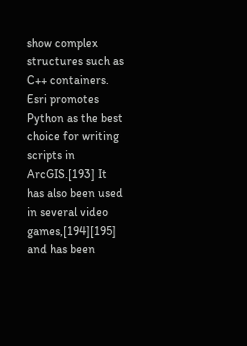show complex structures such as C++ containers. Esri promotes Python as the best choice for writing scripts in ArcGIS.[193] It has also been used in several video games,[194][195] and has been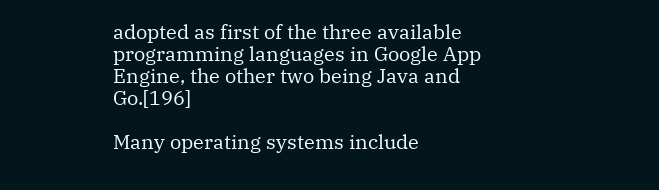adopted as first of the three available programming languages in Google App Engine, the other two being Java and Go.[196]

Many operating systems include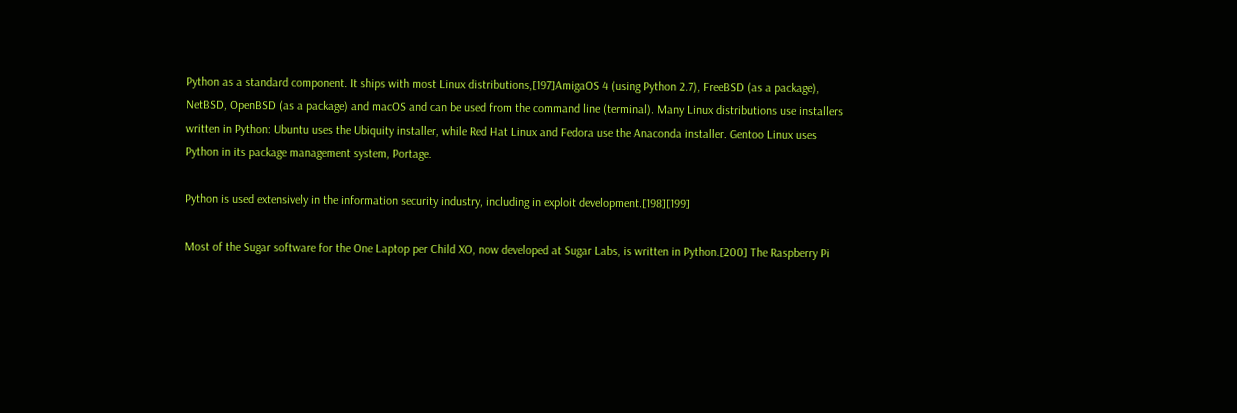Python as a standard component. It ships with most Linux distributions,[197]AmigaOS 4 (using Python 2.7), FreeBSD (as a package), NetBSD, OpenBSD (as a package) and macOS and can be used from the command line (terminal). Many Linux distributions use installers written in Python: Ubuntu uses the Ubiquity installer, while Red Hat Linux and Fedora use the Anaconda installer. Gentoo Linux uses Python in its package management system, Portage.

Python is used extensively in the information security industry, including in exploit development.[198][199]

Most of the Sugar software for the One Laptop per Child XO, now developed at Sugar Labs, is written in Python.[200] The Raspberry Pi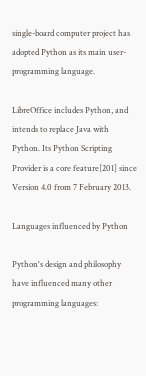single-board computer project has adopted Python as its main user-programming language.

LibreOffice includes Python, and intends to replace Java with Python. Its Python Scripting Provider is a core feature[201] since Version 4.0 from 7 February 2013.

Languages influenced by Python

Python's design and philosophy have influenced many other programming languages: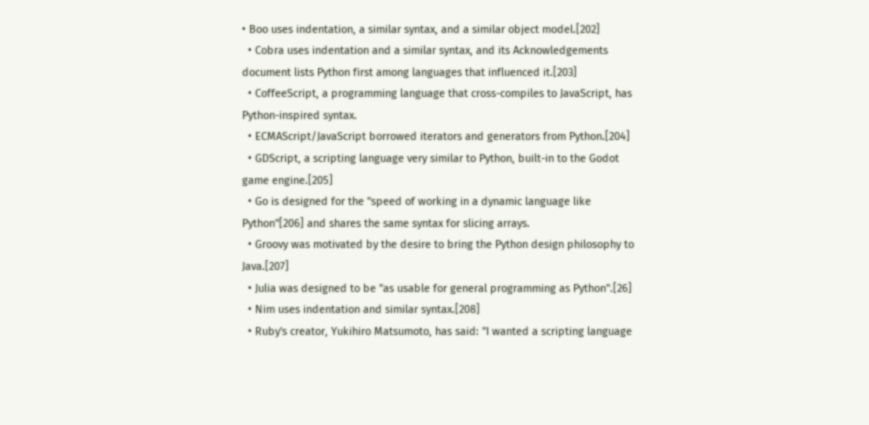• Boo uses indentation, a similar syntax, and a similar object model.[202]
  • Cobra uses indentation and a similar syntax, and its Acknowledgements document lists Python first among languages that influenced it.[203]
  • CoffeeScript, a programming language that cross-compiles to JavaScript, has Python-inspired syntax.
  • ECMAScript/JavaScript borrowed iterators and generators from Python.[204]
  • GDScript, a scripting language very similar to Python, built-in to the Godot game engine.[205]
  • Go is designed for the "speed of working in a dynamic language like Python"[206] and shares the same syntax for slicing arrays.
  • Groovy was motivated by the desire to bring the Python design philosophy to Java.[207]
  • Julia was designed to be "as usable for general programming as Python".[26]
  • Nim uses indentation and similar syntax.[208]
  • Ruby's creator, Yukihiro Matsumoto, has said: "I wanted a scripting language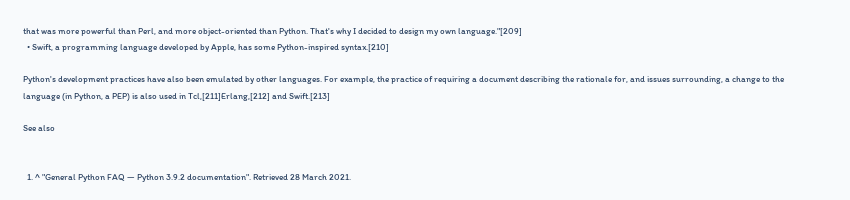that was more powerful than Perl, and more object-oriented than Python. That's why I decided to design my own language."[209]
  • Swift, a programming language developed by Apple, has some Python-inspired syntax.[210]

Python's development practices have also been emulated by other languages. For example, the practice of requiring a document describing the rationale for, and issues surrounding, a change to the language (in Python, a PEP) is also used in Tcl,[211]Erlang,[212] and Swift.[213]

See also


  1. ^ "General Python FAQ — Python 3.9.2 documentation". Retrieved 28 March 2021.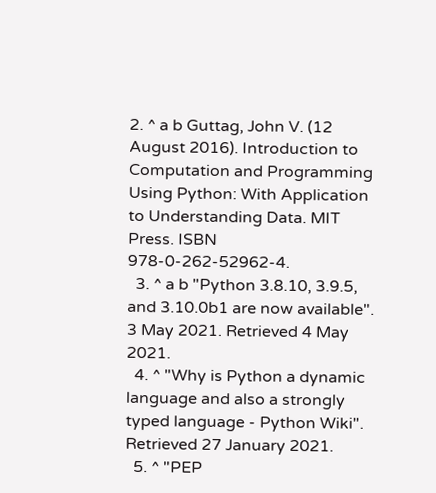2. ^ a b Guttag, John V. (12 August 2016). Introduction to Computation and Programming Using Python: With Application to Understanding Data. MIT Press. ISBN 978-0-262-52962-4.
  3. ^ a b "Python 3.8.10, 3.9.5, and 3.10.0b1 are now available". 3 May 2021. Retrieved 4 May 2021.
  4. ^ "Why is Python a dynamic language and also a strongly typed language - Python Wiki". Retrieved 27 January 2021.
  5. ^ "PEP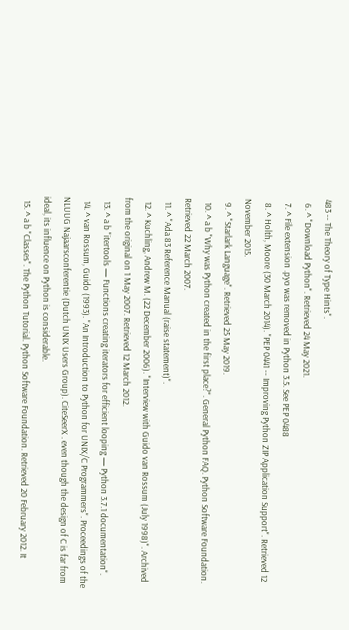483 -- The Theory of Type Hints".
  6. ^ "Download Python". Retrieved 24 May 2021.
  7. ^ File extension .pyo was removed in Python 3.5. See PEP 0488
  8. ^ Holth, Moore (30 March 2014). "PEP 0441 -- Improving Python ZIP Application Support". Retrieved 12 November 2015.
  9. ^ "Starlark Language". Retrieved 25 May 2019.
  10. ^ a b "Why was Python created in the first place?". General Python FAQ. Python Software Foundation. Retrieved 22 March 2007.
  11. ^ "Ada 83 Reference Manual (raise statement)".
  12. ^ Kuchling, Andrew M. (22 December 2006). "Interview with Guido van Rossum (July 1998)". Archived from the original on 1 May 2007. Retrieved 12 March 2012.
  13. ^ a b "itertools — Functions creating iterators for efficient looping — Python 3.7.1 documentation".
  14. ^ van Rossum, Guido (1993). "An Introduction to Python for UNIX/C Programmers". Proceedings of the NLUUG Najaarsconferentie (Dutch UNIX Users Group). CiteSeerX . even though the design of C is far from ideal, its influence on Python is considerable.
  15. ^ a b "Classes". The Python Tutorial. Python Software Foundation. Retrieved 20 February 2012. It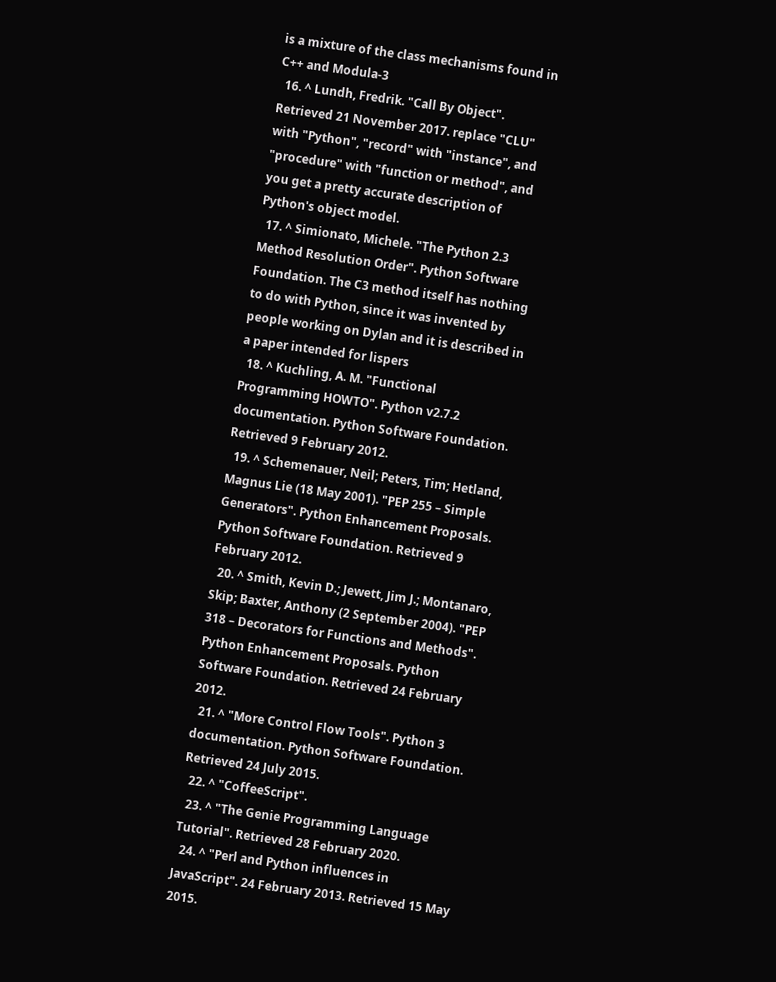is a mixture of the class mechanisms found in C++ and Modula-3
  16. ^ Lundh, Fredrik. "Call By Object". Retrieved 21 November 2017. replace "CLU" with "Python", "record" with "instance", and "procedure" with "function or method", and you get a pretty accurate description of Python's object model.
  17. ^ Simionato, Michele. "The Python 2.3 Method Resolution Order". Python Software Foundation. The C3 method itself has nothing to do with Python, since it was invented by people working on Dylan and it is described in a paper intended for lispers
  18. ^ Kuchling, A. M. "Functional Programming HOWTO". Python v2.7.2 documentation. Python Software Foundation. Retrieved 9 February 2012.
  19. ^ Schemenauer, Neil; Peters, Tim; Hetland, Magnus Lie (18 May 2001). "PEP 255 – Simple Generators". Python Enhancement Proposals. Python Software Foundation. Retrieved 9 February 2012.
  20. ^ Smith, Kevin D.; Jewett, Jim J.; Montanaro, Skip; Baxter, Anthony (2 September 2004). "PEP 318 – Decorators for Functions and Methods". Python Enhancement Proposals. Python Software Foundation. Retrieved 24 February 2012.
  21. ^ "More Control Flow Tools". Python 3 documentation. Python Software Foundation. Retrieved 24 July 2015.
  22. ^ "CoffeeScript".
  23. ^ "The Genie Programming Language Tutorial". Retrieved 28 February 2020.
  24. ^ "Perl and Python influences in JavaScript". 24 February 2013. Retrieved 15 May 2015.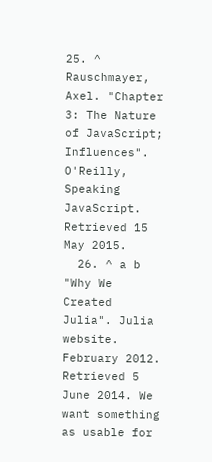25. ^ Rauschmayer, Axel. "Chapter 3: The Nature of JavaScript; Influences". O'Reilly, Speaking JavaScript. Retrieved 15 May 2015.
  26. ^ a b "Why We Created Julia". Julia website. February 2012. Retrieved 5 June 2014. We want something as usable for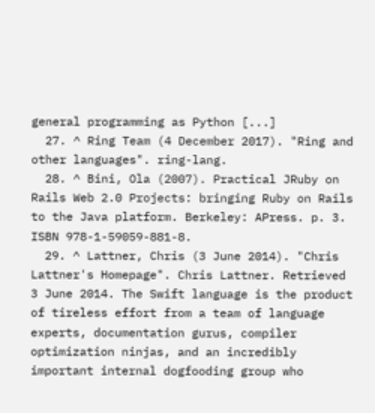general programming as Python [...]
  27. ^ Ring Team (4 December 2017). "Ring and other languages". ring-lang.
  28. ^ Bini, Ola (2007). Practical JRuby on Rails Web 2.0 Projects: bringing Ruby on Rails to the Java platform. Berkeley: APress. p. 3. ISBN 978-1-59059-881-8.
  29. ^ Lattner, Chris (3 June 2014). "Chris Lattner's Homepage". Chris Lattner. Retrieved 3 June 2014. The Swift language is the product of tireless effort from a team of language experts, documentation gurus, compiler optimization ninjas, and an incredibly important internal dogfooding group who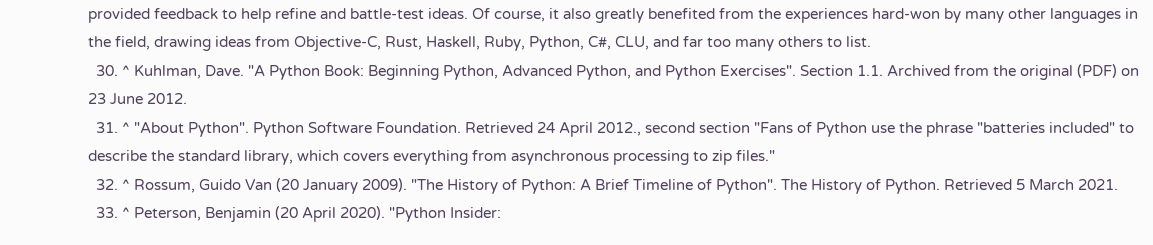provided feedback to help refine and battle-test ideas. Of course, it also greatly benefited from the experiences hard-won by many other languages in the field, drawing ideas from Objective-C, Rust, Haskell, Ruby, Python, C#, CLU, and far too many others to list.
  30. ^ Kuhlman, Dave. "A Python Book: Beginning Python, Advanced Python, and Python Exercises". Section 1.1. Archived from the original (PDF) on 23 June 2012.
  31. ^ "About Python". Python Software Foundation. Retrieved 24 April 2012., second section "Fans of Python use the phrase "batteries included" to describe the standard library, which covers everything from asynchronous processing to zip files."
  32. ^ Rossum, Guido Van (20 January 2009). "The History of Python: A Brief Timeline of Python". The History of Python. Retrieved 5 March 2021.
  33. ^ Peterson, Benjamin (20 April 2020). "Python Insider: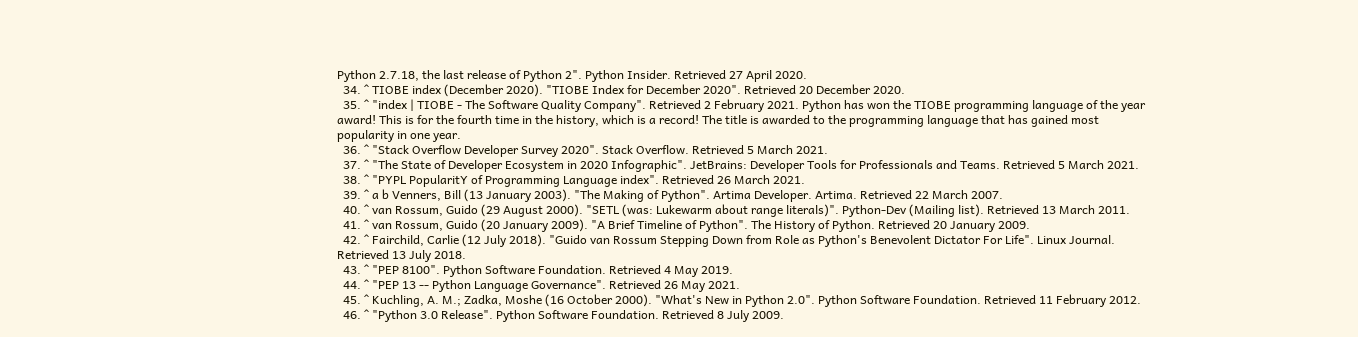Python 2.7.18, the last release of Python 2". Python Insider. Retrieved 27 April 2020.
  34. ^ TIOBE index (December 2020). "TIOBE Index for December 2020". Retrieved 20 December 2020.
  35. ^ "index | TIOBE - The Software Quality Company". Retrieved 2 February 2021. Python has won the TIOBE programming language of the year award! This is for the fourth time in the history, which is a record! The title is awarded to the programming language that has gained most popularity in one year.
  36. ^ "Stack Overflow Developer Survey 2020". Stack Overflow. Retrieved 5 March 2021.
  37. ^ "The State of Developer Ecosystem in 2020 Infographic". JetBrains: Developer Tools for Professionals and Teams. Retrieved 5 March 2021.
  38. ^ "PYPL PopularitY of Programming Language index". Retrieved 26 March 2021.
  39. ^ a b Venners, Bill (13 January 2003). "The Making of Python". Artima Developer. Artima. Retrieved 22 March 2007.
  40. ^ van Rossum, Guido (29 August 2000). "SETL (was: Lukewarm about range literals)". Python-Dev (Mailing list). Retrieved 13 March 2011.
  41. ^ van Rossum, Guido (20 January 2009). "A Brief Timeline of Python". The History of Python. Retrieved 20 January 2009.
  42. ^ Fairchild, Carlie (12 July 2018). "Guido van Rossum Stepping Down from Role as Python's Benevolent Dictator For Life". Linux Journal. Retrieved 13 July 2018.
  43. ^ "PEP 8100". Python Software Foundation. Retrieved 4 May 2019.
  44. ^ "PEP 13 -- Python Language Governance". Retrieved 26 May 2021.
  45. ^ Kuchling, A. M.; Zadka, Moshe (16 October 2000). "What's New in Python 2.0". Python Software Foundation. Retrieved 11 February 2012.
  46. ^ "Python 3.0 Release". Python Software Foundation. Retrieved 8 July 2009.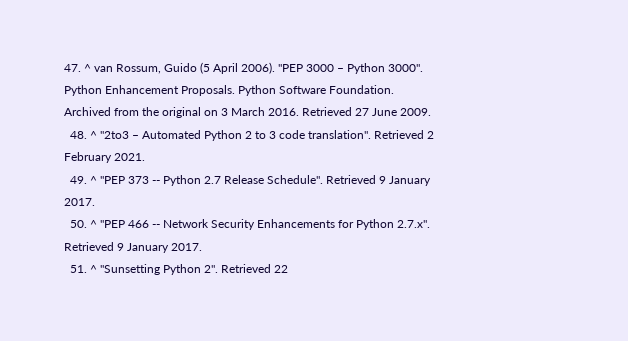47. ^ van Rossum, Guido (5 April 2006). "PEP 3000 – Python 3000". Python Enhancement Proposals. Python Software Foundation. Archived from the original on 3 March 2016. Retrieved 27 June 2009.
  48. ^ "2to3 – Automated Python 2 to 3 code translation". Retrieved 2 February 2021.
  49. ^ "PEP 373 -- Python 2.7 Release Schedule". Retrieved 9 January 2017.
  50. ^ "PEP 466 -- Network Security Enhancements for Python 2.7.x". Retrieved 9 January 2017.
  51. ^ "Sunsetting Python 2". Retrieved 22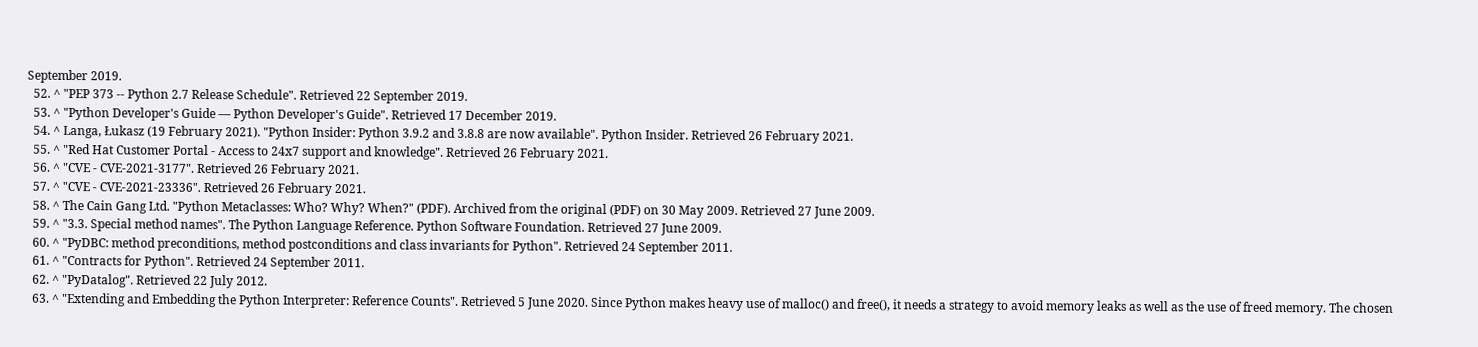September 2019.
  52. ^ "PEP 373 -- Python 2.7 Release Schedule". Retrieved 22 September 2019.
  53. ^ "Python Developer's Guide — Python Developer's Guide". Retrieved 17 December 2019.
  54. ^ Langa, Łukasz (19 February 2021). "Python Insider: Python 3.9.2 and 3.8.8 are now available". Python Insider. Retrieved 26 February 2021.
  55. ^ "Red Hat Customer Portal - Access to 24x7 support and knowledge". Retrieved 26 February 2021.
  56. ^ "CVE - CVE-2021-3177". Retrieved 26 February 2021.
  57. ^ "CVE - CVE-2021-23336". Retrieved 26 February 2021.
  58. ^ The Cain Gang Ltd. "Python Metaclasses: Who? Why? When?" (PDF). Archived from the original (PDF) on 30 May 2009. Retrieved 27 June 2009.
  59. ^ "3.3. Special method names". The Python Language Reference. Python Software Foundation. Retrieved 27 June 2009.
  60. ^ "PyDBC: method preconditions, method postconditions and class invariants for Python". Retrieved 24 September 2011.
  61. ^ "Contracts for Python". Retrieved 24 September 2011.
  62. ^ "PyDatalog". Retrieved 22 July 2012.
  63. ^ "Extending and Embedding the Python Interpreter: Reference Counts". Retrieved 5 June 2020. Since Python makes heavy use of malloc() and free(), it needs a strategy to avoid memory leaks as well as the use of freed memory. The chosen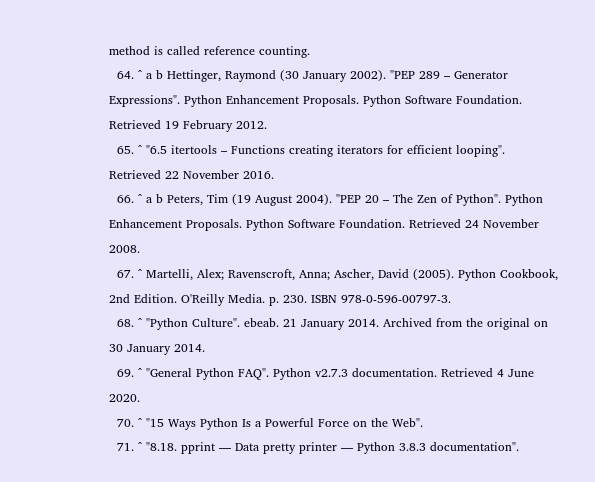method is called reference counting.
  64. ^ a b Hettinger, Raymond (30 January 2002). "PEP 289 – Generator Expressions". Python Enhancement Proposals. Python Software Foundation. Retrieved 19 February 2012.
  65. ^ "6.5 itertools – Functions creating iterators for efficient looping". Retrieved 22 November 2016.
  66. ^ a b Peters, Tim (19 August 2004). "PEP 20 – The Zen of Python". Python Enhancement Proposals. Python Software Foundation. Retrieved 24 November 2008.
  67. ^ Martelli, Alex; Ravenscroft, Anna; Ascher, David (2005). Python Cookbook, 2nd Edition. O'Reilly Media. p. 230. ISBN 978-0-596-00797-3.
  68. ^ "Python Culture". ebeab. 21 January 2014. Archived from the original on 30 January 2014.
  69. ^ "General Python FAQ". Python v2.7.3 documentation. Retrieved 4 June 2020.
  70. ^ "15 Ways Python Is a Powerful Force on the Web".
  71. ^ "8.18. pprint — Data pretty printer — Python 3.8.3 documentation".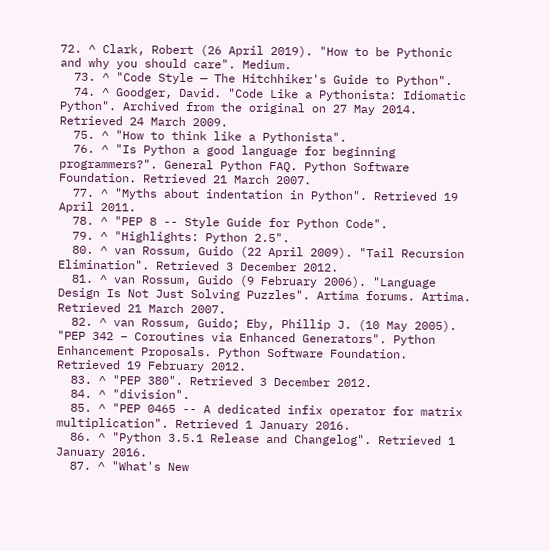72. ^ Clark, Robert (26 April 2019). "How to be Pythonic and why you should care". Medium.
  73. ^ "Code Style — The Hitchhiker's Guide to Python".
  74. ^ Goodger, David. "Code Like a Pythonista: Idiomatic Python". Archived from the original on 27 May 2014. Retrieved 24 March 2009.
  75. ^ "How to think like a Pythonista".
  76. ^ "Is Python a good language for beginning programmers?". General Python FAQ. Python Software Foundation. Retrieved 21 March 2007.
  77. ^ "Myths about indentation in Python". Retrieved 19 April 2011.
  78. ^ "PEP 8 -- Style Guide for Python Code".
  79. ^ "Highlights: Python 2.5".
  80. ^ van Rossum, Guido (22 April 2009). "Tail Recursion Elimination". Retrieved 3 December 2012.
  81. ^ van Rossum, Guido (9 February 2006). "Language Design Is Not Just Solving Puzzles". Artima forums. Artima. Retrieved 21 March 2007.
  82. ^ van Rossum, Guido; Eby, Phillip J. (10 May 2005). "PEP 342 – Coroutines via Enhanced Generators". Python Enhancement Proposals. Python Software Foundation. Retrieved 19 February 2012.
  83. ^ "PEP 380". Retrieved 3 December 2012.
  84. ^ "division".
  85. ^ "PEP 0465 -- A dedicated infix operator for matrix multiplication". Retrieved 1 January 2016.
  86. ^ "Python 3.5.1 Release and Changelog". Retrieved 1 January 2016.
  87. ^ "What's New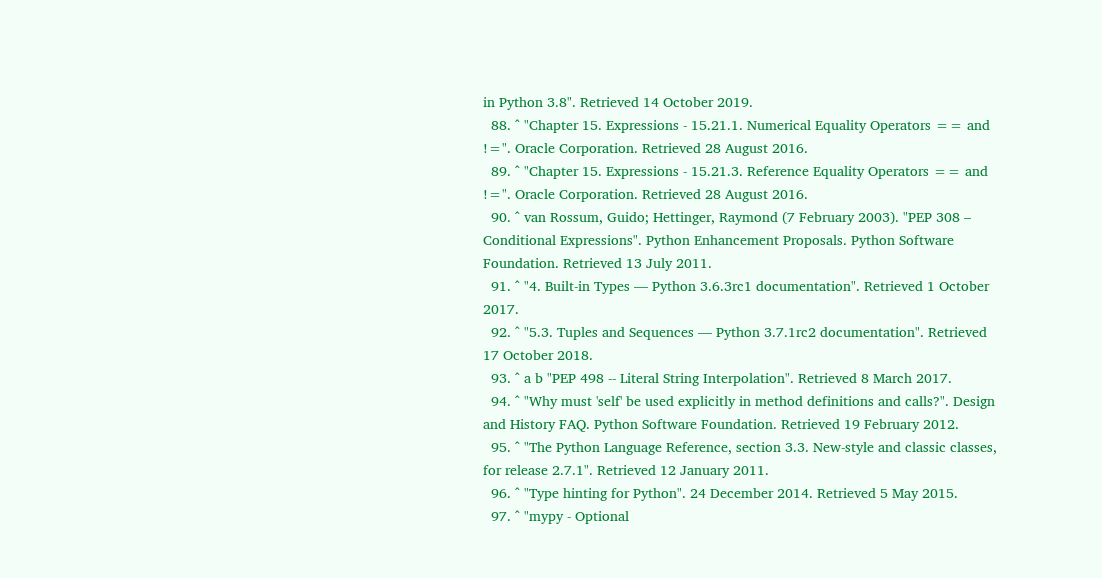in Python 3.8". Retrieved 14 October 2019.
  88. ^ "Chapter 15. Expressions - 15.21.1. Numerical Equality Operators == and !=". Oracle Corporation. Retrieved 28 August 2016.
  89. ^ "Chapter 15. Expressions - 15.21.3. Reference Equality Operators == and !=". Oracle Corporation. Retrieved 28 August 2016.
  90. ^ van Rossum, Guido; Hettinger, Raymond (7 February 2003). "PEP 308 – Conditional Expressions". Python Enhancement Proposals. Python Software Foundation. Retrieved 13 July 2011.
  91. ^ "4. Built-in Types — Python 3.6.3rc1 documentation". Retrieved 1 October 2017.
  92. ^ "5.3. Tuples and Sequences — Python 3.7.1rc2 documentation". Retrieved 17 October 2018.
  93. ^ a b "PEP 498 -- Literal String Interpolation". Retrieved 8 March 2017.
  94. ^ "Why must 'self' be used explicitly in method definitions and calls?". Design and History FAQ. Python Software Foundation. Retrieved 19 February 2012.
  95. ^ "The Python Language Reference, section 3.3. New-style and classic classes, for release 2.7.1". Retrieved 12 January 2011.
  96. ^ "Type hinting for Python". 24 December 2014. Retrieved 5 May 2015.
  97. ^ "mypy - Optional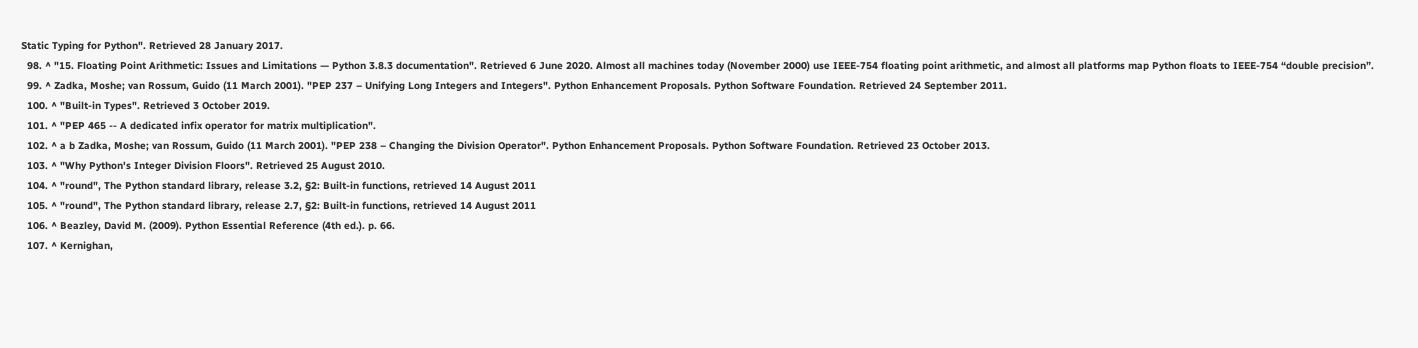Static Typing for Python". Retrieved 28 January 2017.
  98. ^ "15. Floating Point Arithmetic: Issues and Limitations — Python 3.8.3 documentation". Retrieved 6 June 2020. Almost all machines today (November 2000) use IEEE-754 floating point arithmetic, and almost all platforms map Python floats to IEEE-754 “double precision”.
  99. ^ Zadka, Moshe; van Rossum, Guido (11 March 2001). "PEP 237 – Unifying Long Integers and Integers". Python Enhancement Proposals. Python Software Foundation. Retrieved 24 September 2011.
  100. ^ "Built-in Types". Retrieved 3 October 2019.
  101. ^ "PEP 465 -- A dedicated infix operator for matrix multiplication".
  102. ^ a b Zadka, Moshe; van Rossum, Guido (11 March 2001). "PEP 238 – Changing the Division Operator". Python Enhancement Proposals. Python Software Foundation. Retrieved 23 October 2013.
  103. ^ "Why Python's Integer Division Floors". Retrieved 25 August 2010.
  104. ^ "round", The Python standard library, release 3.2, §2: Built-in functions, retrieved 14 August 2011
  105. ^ "round", The Python standard library, release 2.7, §2: Built-in functions, retrieved 14 August 2011
  106. ^ Beazley, David M. (2009). Python Essential Reference (4th ed.). p. 66.
  107. ^ Kernighan,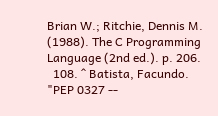Brian W.; Ritchie, Dennis M. (1988). The C Programming Language (2nd ed.). p. 206.
  108. ^ Batista, Facundo. "PEP 0327 --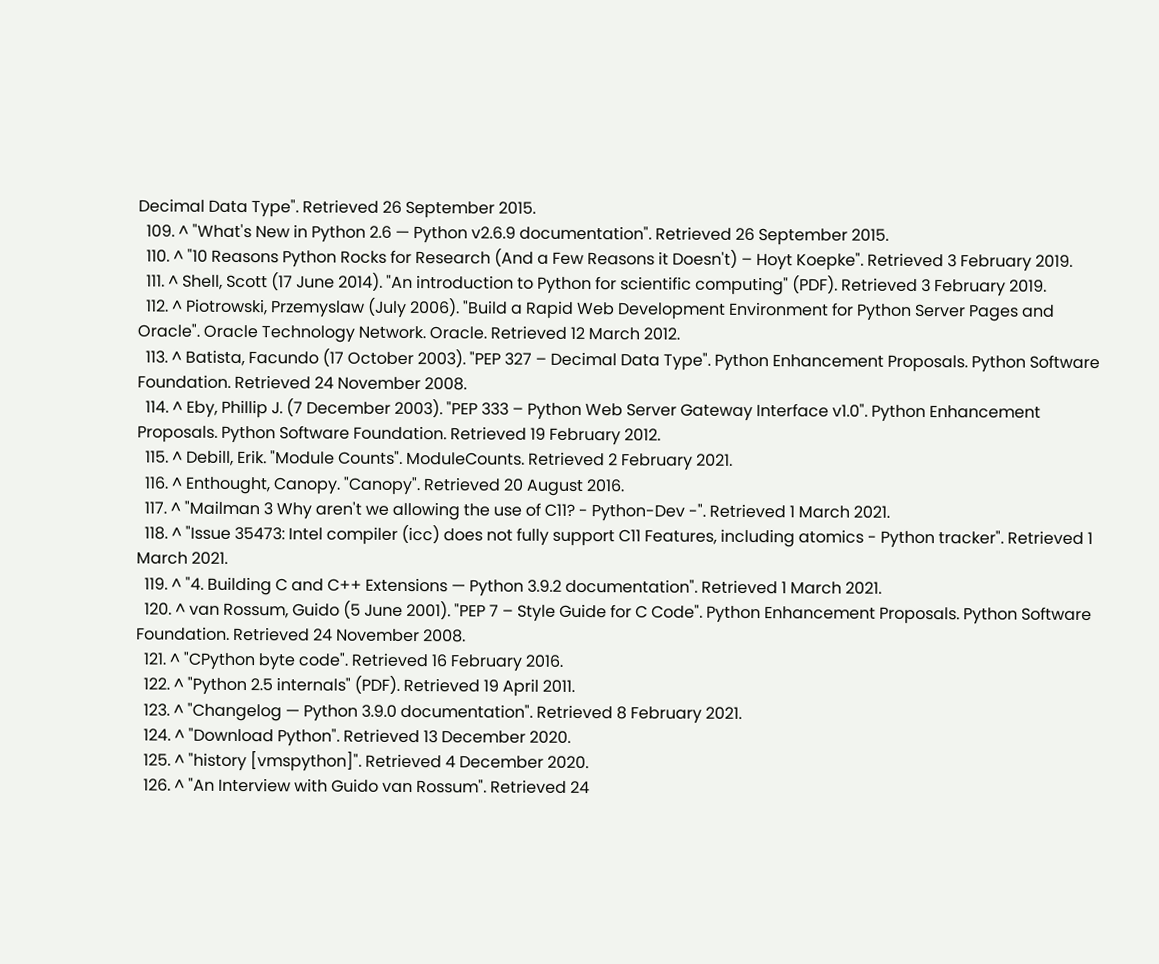Decimal Data Type". Retrieved 26 September 2015.
  109. ^ "What's New in Python 2.6 — Python v2.6.9 documentation". Retrieved 26 September 2015.
  110. ^ "10 Reasons Python Rocks for Research (And a Few Reasons it Doesn't) – Hoyt Koepke". Retrieved 3 February 2019.
  111. ^ Shell, Scott (17 June 2014). "An introduction to Python for scientific computing" (PDF). Retrieved 3 February 2019.
  112. ^ Piotrowski, Przemyslaw (July 2006). "Build a Rapid Web Development Environment for Python Server Pages and Oracle". Oracle Technology Network. Oracle. Retrieved 12 March 2012.
  113. ^ Batista, Facundo (17 October 2003). "PEP 327 – Decimal Data Type". Python Enhancement Proposals. Python Software Foundation. Retrieved 24 November 2008.
  114. ^ Eby, Phillip J. (7 December 2003). "PEP 333 – Python Web Server Gateway Interface v1.0". Python Enhancement Proposals. Python Software Foundation. Retrieved 19 February 2012.
  115. ^ Debill, Erik. "Module Counts". ModuleCounts. Retrieved 2 February 2021.
  116. ^ Enthought, Canopy. "Canopy". Retrieved 20 August 2016.
  117. ^ "Mailman 3 Why aren't we allowing the use of C11? - Python-Dev -". Retrieved 1 March 2021.
  118. ^ "Issue 35473: Intel compiler (icc) does not fully support C11 Features, including atomics - Python tracker". Retrieved 1 March 2021.
  119. ^ "4. Building C and C++ Extensions — Python 3.9.2 documentation". Retrieved 1 March 2021.
  120. ^ van Rossum, Guido (5 June 2001). "PEP 7 – Style Guide for C Code". Python Enhancement Proposals. Python Software Foundation. Retrieved 24 November 2008.
  121. ^ "CPython byte code". Retrieved 16 February 2016.
  122. ^ "Python 2.5 internals" (PDF). Retrieved 19 April 2011.
  123. ^ "Changelog — Python 3.9.0 documentation". Retrieved 8 February 2021.
  124. ^ "Download Python". Retrieved 13 December 2020.
  125. ^ "history [vmspython]". Retrieved 4 December 2020.
  126. ^ "An Interview with Guido van Rossum". Retrieved 24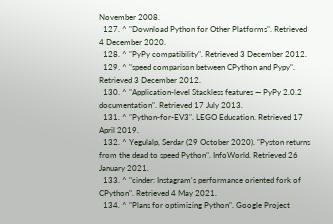November 2008.
  127. ^ "Download Python for Other Platforms". Retrieved 4 December 2020.
  128. ^ "PyPy compatibility". Retrieved 3 December 2012.
  129. ^ "speed comparison between CPython and Pypy". Retrieved 3 December 2012.
  130. ^ "Application-level Stackless features — PyPy 2.0.2 documentation". Retrieved 17 July 2013.
  131. ^ "Python-for-EV3". LEGO Education. Retrieved 17 April 2019.
  132. ^ Yegulalp, Serdar (29 October 2020). "Pyston returns from the dead to speed Python". InfoWorld. Retrieved 26 January 2021.
  133. ^ "cinder: Instagram's performance oriented fork of CPython". Retrieved 4 May 2021.
  134. ^ "Plans for optimizing Python". Google Project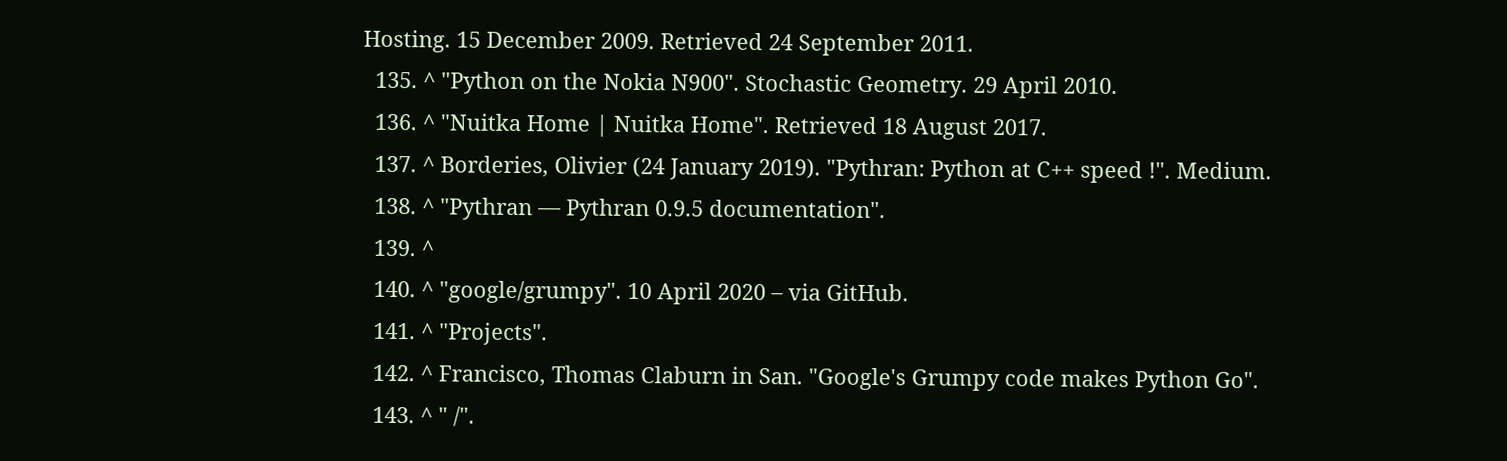Hosting. 15 December 2009. Retrieved 24 September 2011.
  135. ^ "Python on the Nokia N900". Stochastic Geometry. 29 April 2010.
  136. ^ "Nuitka Home | Nuitka Home". Retrieved 18 August 2017.
  137. ^ Borderies, Olivier (24 January 2019). "Pythran: Python at C++ speed !". Medium.
  138. ^ "Pythran — Pythran 0.9.5 documentation".
  139. ^
  140. ^ "google/grumpy". 10 April 2020 – via GitHub.
  141. ^ "Projects".
  142. ^ Francisco, Thomas Claburn in San. "Google's Grumpy code makes Python Go".
  143. ^ " /".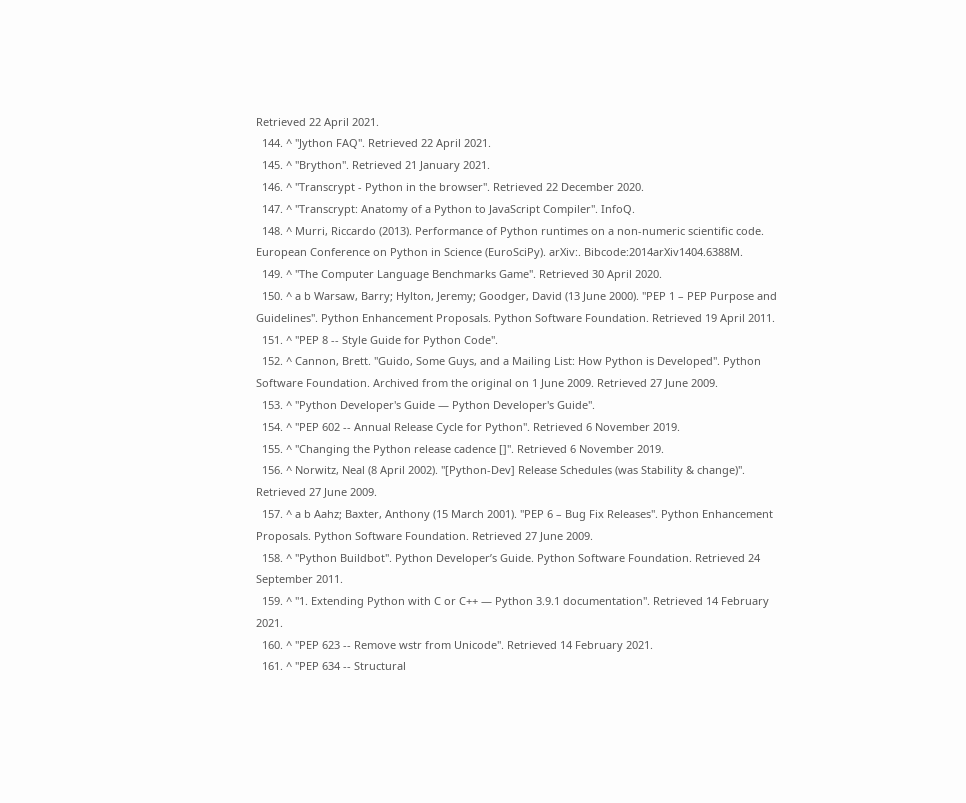Retrieved 22 April 2021.
  144. ^ "Jython FAQ". Retrieved 22 April 2021.
  145. ^ "Brython". Retrieved 21 January 2021.
  146. ^ "Transcrypt - Python in the browser". Retrieved 22 December 2020.
  147. ^ "Transcrypt: Anatomy of a Python to JavaScript Compiler". InfoQ.
  148. ^ Murri, Riccardo (2013). Performance of Python runtimes on a non-numeric scientific code. European Conference on Python in Science (EuroSciPy). arXiv:. Bibcode:2014arXiv1404.6388M.
  149. ^ "The Computer Language Benchmarks Game". Retrieved 30 April 2020.
  150. ^ a b Warsaw, Barry; Hylton, Jeremy; Goodger, David (13 June 2000). "PEP 1 – PEP Purpose and Guidelines". Python Enhancement Proposals. Python Software Foundation. Retrieved 19 April 2011.
  151. ^ "PEP 8 -- Style Guide for Python Code".
  152. ^ Cannon, Brett. "Guido, Some Guys, and a Mailing List: How Python is Developed". Python Software Foundation. Archived from the original on 1 June 2009. Retrieved 27 June 2009.
  153. ^ "Python Developer's Guide — Python Developer's Guide".
  154. ^ "PEP 602 -- Annual Release Cycle for Python". Retrieved 6 November 2019.
  155. ^ "Changing the Python release cadence []". Retrieved 6 November 2019.
  156. ^ Norwitz, Neal (8 April 2002). "[Python-Dev] Release Schedules (was Stability & change)". Retrieved 27 June 2009.
  157. ^ a b Aahz; Baxter, Anthony (15 March 2001). "PEP 6 – Bug Fix Releases". Python Enhancement Proposals. Python Software Foundation. Retrieved 27 June 2009.
  158. ^ "Python Buildbot". Python Developer’s Guide. Python Software Foundation. Retrieved 24 September 2011.
  159. ^ "1. Extending Python with C or C++ — Python 3.9.1 documentation". Retrieved 14 February 2021.
  160. ^ "PEP 623 -- Remove wstr from Unicode". Retrieved 14 February 2021.
  161. ^ "PEP 634 -- Structural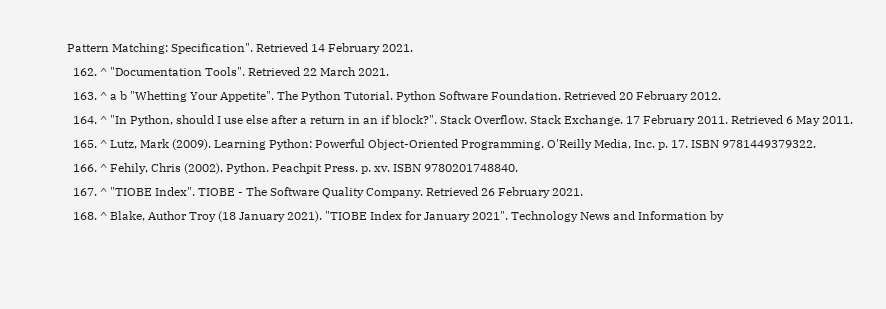Pattern Matching: Specification". Retrieved 14 February 2021.
  162. ^ "Documentation Tools". Retrieved 22 March 2021.
  163. ^ a b "Whetting Your Appetite". The Python Tutorial. Python Software Foundation. Retrieved 20 February 2012.
  164. ^ "In Python, should I use else after a return in an if block?". Stack Overflow. Stack Exchange. 17 February 2011. Retrieved 6 May 2011.
  165. ^ Lutz, Mark (2009). Learning Python: Powerful Object-Oriented Programming. O'Reilly Media, Inc. p. 17. ISBN 9781449379322.
  166. ^ Fehily, Chris (2002). Python. Peachpit Press. p. xv. ISBN 9780201748840.
  167. ^ "TIOBE Index". TIOBE - The Software Quality Company. Retrieved 26 February 2021.
  168. ^ Blake, Author Troy (18 January 2021). "TIOBE Index for January 2021". Technology News and Information by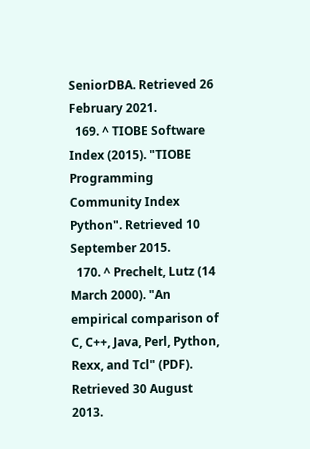SeniorDBA. Retrieved 26 February 2021.
  169. ^ TIOBE Software Index (2015). "TIOBE Programming Community Index Python". Retrieved 10 September 2015.
  170. ^ Prechelt, Lutz (14 March 2000). "An empirical comparison of C, C++, Java, Perl, Python, Rexx, and Tcl" (PDF). Retrieved 30 August 2013.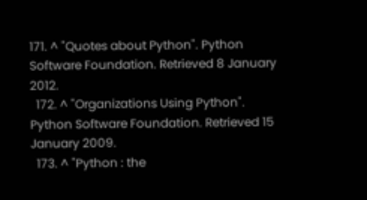171. ^ "Quotes about Python". Python Software Foundation. Retrieved 8 January 2012.
  172. ^ "Organizations Using Python". Python Software Foundation. Retrieved 15 January 2009.
  173. ^ "Python : the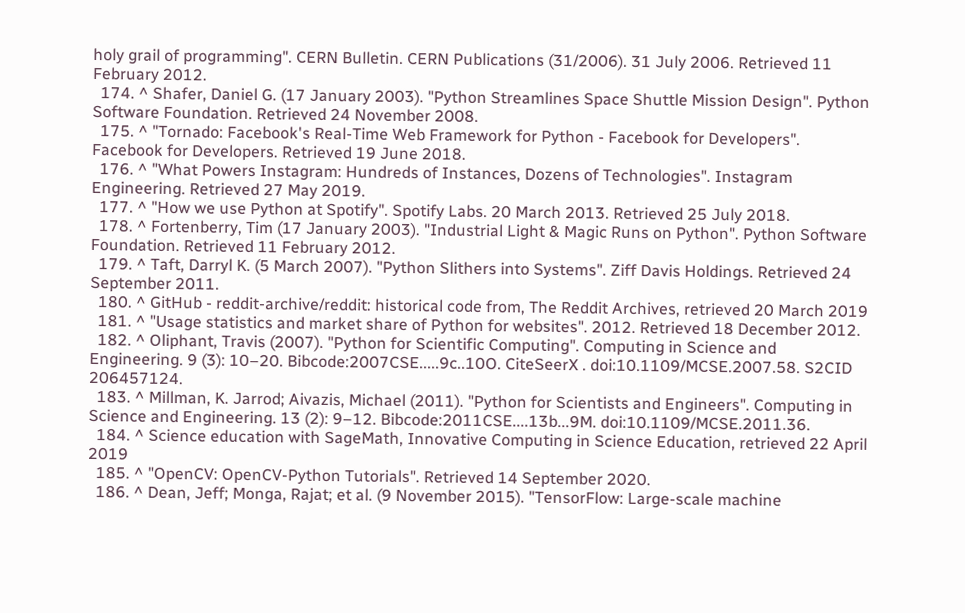holy grail of programming". CERN Bulletin. CERN Publications (31/2006). 31 July 2006. Retrieved 11 February 2012.
  174. ^ Shafer, Daniel G. (17 January 2003). "Python Streamlines Space Shuttle Mission Design". Python Software Foundation. Retrieved 24 November 2008.
  175. ^ "Tornado: Facebook's Real-Time Web Framework for Python - Facebook for Developers". Facebook for Developers. Retrieved 19 June 2018.
  176. ^ "What Powers Instagram: Hundreds of Instances, Dozens of Technologies". Instagram Engineering. Retrieved 27 May 2019.
  177. ^ "How we use Python at Spotify". Spotify Labs. 20 March 2013. Retrieved 25 July 2018.
  178. ^ Fortenberry, Tim (17 January 2003). "Industrial Light & Magic Runs on Python". Python Software Foundation. Retrieved 11 February 2012.
  179. ^ Taft, Darryl K. (5 March 2007). "Python Slithers into Systems". Ziff Davis Holdings. Retrieved 24 September 2011.
  180. ^ GitHub - reddit-archive/reddit: historical code from, The Reddit Archives, retrieved 20 March 2019
  181. ^ "Usage statistics and market share of Python for websites". 2012. Retrieved 18 December 2012.
  182. ^ Oliphant, Travis (2007). "Python for Scientific Computing". Computing in Science and Engineering. 9 (3): 10–20. Bibcode:2007CSE.....9c..10O. CiteSeerX . doi:10.1109/MCSE.2007.58. S2CID 206457124.
  183. ^ Millman, K. Jarrod; Aivazis, Michael (2011). "Python for Scientists and Engineers". Computing in Science and Engineering. 13 (2): 9–12. Bibcode:2011CSE....13b...9M. doi:10.1109/MCSE.2011.36.
  184. ^ Science education with SageMath, Innovative Computing in Science Education, retrieved 22 April 2019
  185. ^ "OpenCV: OpenCV-Python Tutorials". Retrieved 14 September 2020.
  186. ^ Dean, Jeff; Monga, Rajat; et al. (9 November 2015). "TensorFlow: Large-scale machine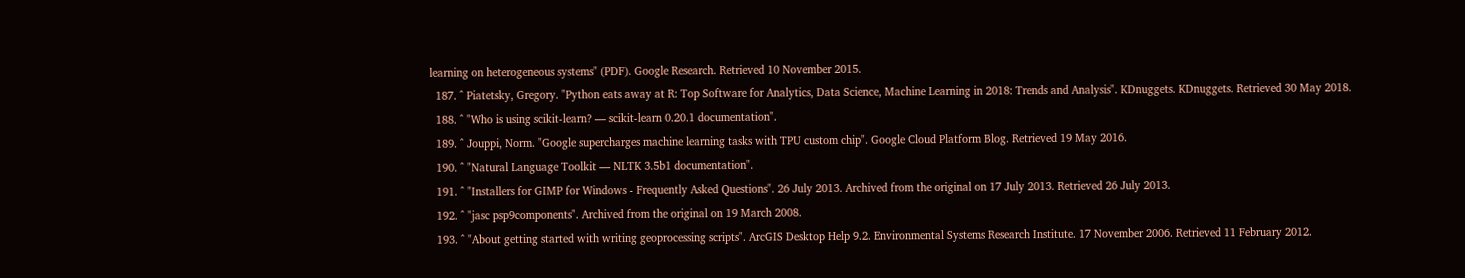learning on heterogeneous systems" (PDF). Google Research. Retrieved 10 November 2015.
  187. ^ Piatetsky, Gregory. "Python eats away at R: Top Software for Analytics, Data Science, Machine Learning in 2018: Trends and Analysis". KDnuggets. KDnuggets. Retrieved 30 May 2018.
  188. ^ "Who is using scikit-learn? — scikit-learn 0.20.1 documentation".
  189. ^ Jouppi, Norm. "Google supercharges machine learning tasks with TPU custom chip". Google Cloud Platform Blog. Retrieved 19 May 2016.
  190. ^ "Natural Language Toolkit — NLTK 3.5b1 documentation".
  191. ^ "Installers for GIMP for Windows - Frequently Asked Questions". 26 July 2013. Archived from the original on 17 July 2013. Retrieved 26 July 2013.
  192. ^ "jasc psp9components". Archived from the original on 19 March 2008.
  193. ^ "About getting started with writing geoprocessing scripts". ArcGIS Desktop Help 9.2. Environmental Systems Research Institute. 17 November 2006. Retrieved 11 February 2012.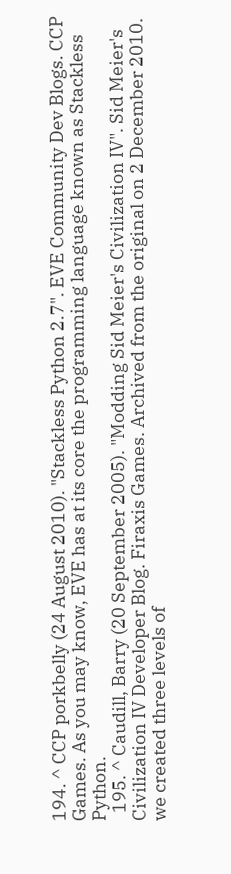194. ^ CCP porkbelly (24 August 2010). "Stackless Python 2.7". EVE Community Dev Blogs. CCP Games. As you may know, EVE has at its core the programming language known as Stackless Python.
  195. ^ Caudill, Barry (20 September 2005). "Modding Sid Meier's Civilization IV". Sid Meier's Civilization IV Developer Blog. Firaxis Games. Archived from the original on 2 December 2010. we created three levels of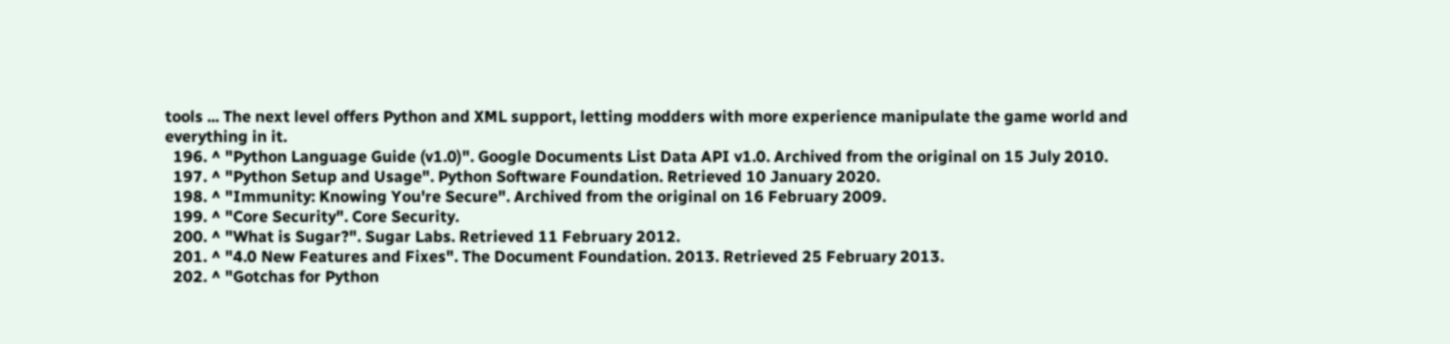tools ... The next level offers Python and XML support, letting modders with more experience manipulate the game world and everything in it.
  196. ^ "Python Language Guide (v1.0)". Google Documents List Data API v1.0. Archived from the original on 15 July 2010.
  197. ^ "Python Setup and Usage". Python Software Foundation. Retrieved 10 January 2020.
  198. ^ "Immunity: Knowing You're Secure". Archived from the original on 16 February 2009.
  199. ^ "Core Security". Core Security.
  200. ^ "What is Sugar?". Sugar Labs. Retrieved 11 February 2012.
  201. ^ "4.0 New Features and Fixes". The Document Foundation. 2013. Retrieved 25 February 2013.
  202. ^ "Gotchas for Python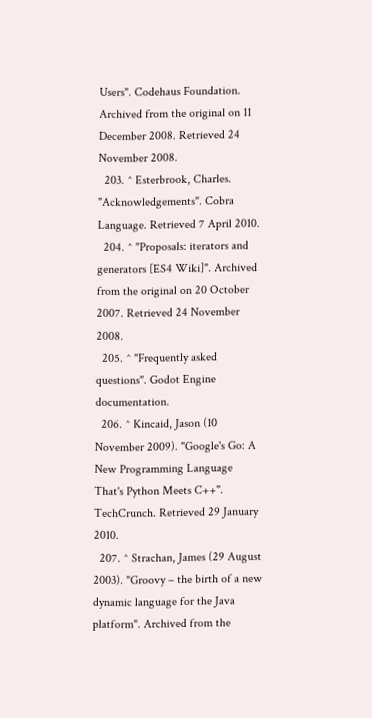Users". Codehaus Foundation. Archived from the original on 11 December 2008. Retrieved 24 November 2008.
  203. ^ Esterbrook, Charles. "Acknowledgements". Cobra Language. Retrieved 7 April 2010.
  204. ^ "Proposals: iterators and generators [ES4 Wiki]". Archived from the original on 20 October 2007. Retrieved 24 November 2008.
  205. ^ "Frequently asked questions". Godot Engine documentation.
  206. ^ Kincaid, Jason (10 November 2009). "Google's Go: A New Programming Language That's Python Meets C++". TechCrunch. Retrieved 29 January 2010.
  207. ^ Strachan, James (29 August 2003). "Groovy – the birth of a new dynamic language for the Java platform". Archived from the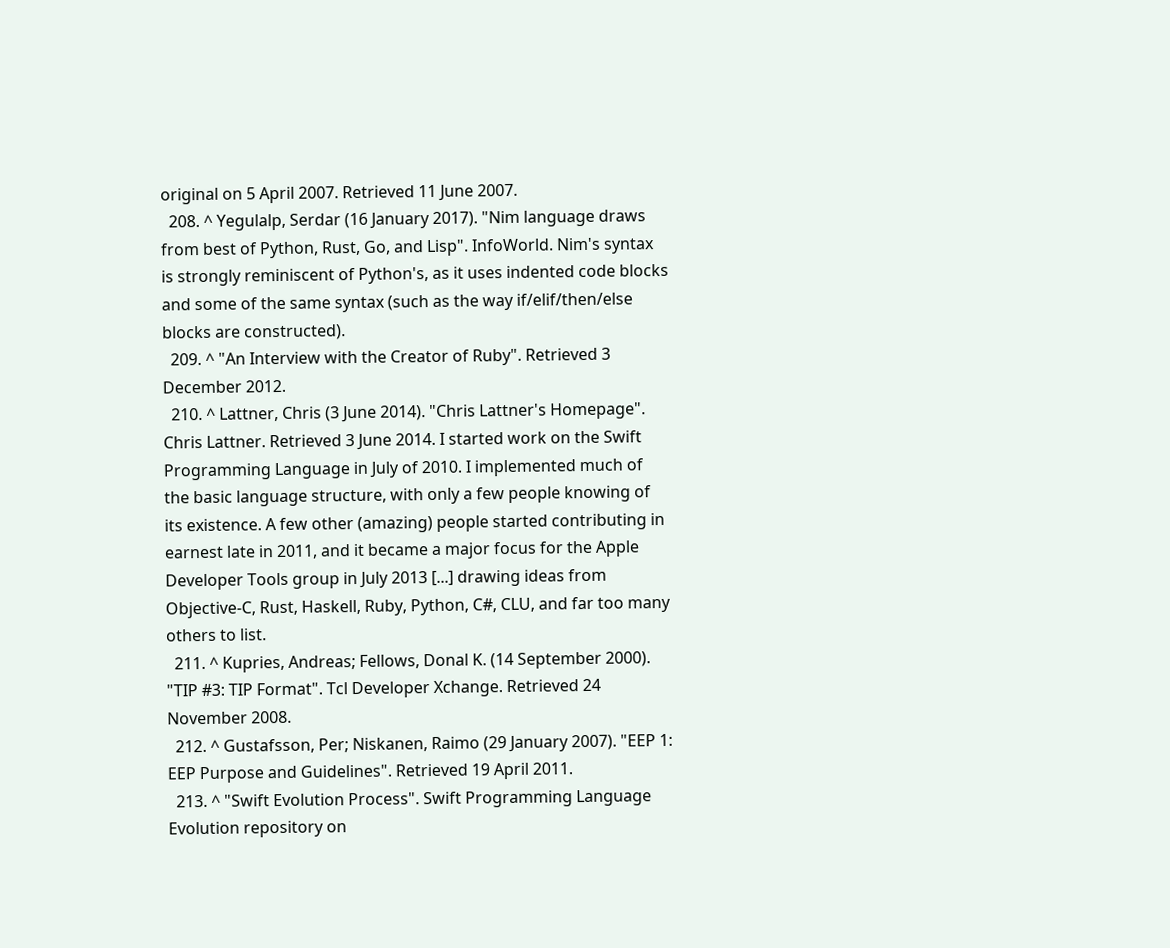original on 5 April 2007. Retrieved 11 June 2007.
  208. ^ Yegulalp, Serdar (16 January 2017). "Nim language draws from best of Python, Rust, Go, and Lisp". InfoWorld. Nim's syntax is strongly reminiscent of Python's, as it uses indented code blocks and some of the same syntax (such as the way if/elif/then/else blocks are constructed).
  209. ^ "An Interview with the Creator of Ruby". Retrieved 3 December 2012.
  210. ^ Lattner, Chris (3 June 2014). "Chris Lattner's Homepage". Chris Lattner. Retrieved 3 June 2014. I started work on the Swift Programming Language in July of 2010. I implemented much of the basic language structure, with only a few people knowing of its existence. A few other (amazing) people started contributing in earnest late in 2011, and it became a major focus for the Apple Developer Tools group in July 2013 [...] drawing ideas from Objective-C, Rust, Haskell, Ruby, Python, C#, CLU, and far too many others to list.
  211. ^ Kupries, Andreas; Fellows, Donal K. (14 September 2000). "TIP #3: TIP Format". Tcl Developer Xchange. Retrieved 24 November 2008.
  212. ^ Gustafsson, Per; Niskanen, Raimo (29 January 2007). "EEP 1: EEP Purpose and Guidelines". Retrieved 19 April 2011.
  213. ^ "Swift Evolution Process". Swift Programming Language Evolution repository on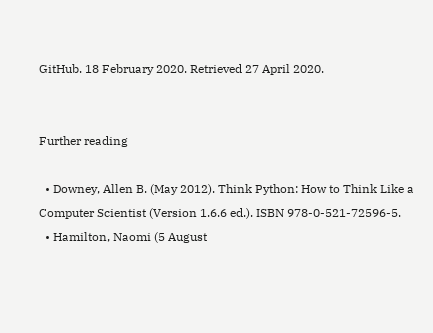GitHub. 18 February 2020. Retrieved 27 April 2020.


Further reading

  • Downey, Allen B. (May 2012). Think Python: How to Think Like a Computer Scientist (Version 1.6.6 ed.). ISBN 978-0-521-72596-5.
  • Hamilton, Naomi (5 August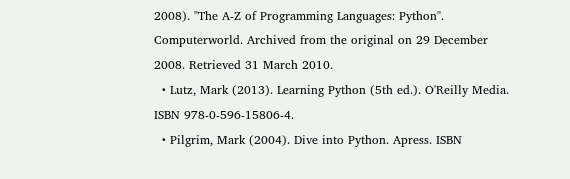2008). "The A-Z of Programming Languages: Python". Computerworld. Archived from the original on 29 December 2008. Retrieved 31 March 2010.
  • Lutz, Mark (2013). Learning Python (5th ed.). O'Reilly Media. ISBN 978-0-596-15806-4.
  • Pilgrim, Mark (2004). Dive into Python. Apress. ISBN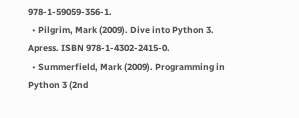978-1-59059-356-1.
  • Pilgrim, Mark (2009). Dive into Python 3. Apress. ISBN 978-1-4302-2415-0.
  • Summerfield, Mark (2009). Programming in Python 3 (2nd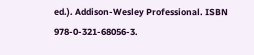ed.). Addison-Wesley Professional. ISBN 978-0-321-68056-3.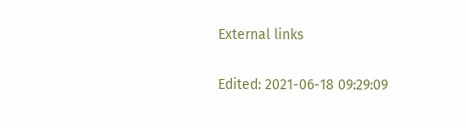External links

Edited: 2021-06-18 09:29:09